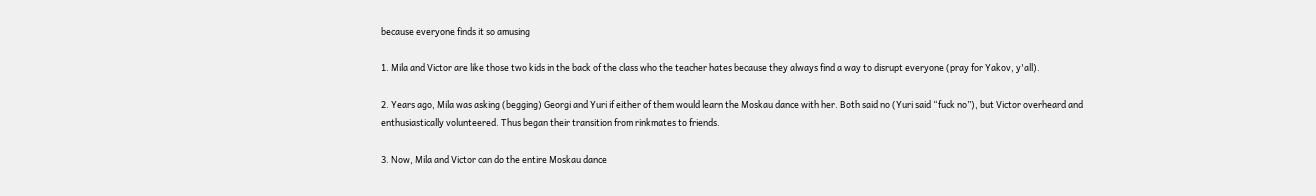because everyone finds it so amusing

1. Mila and Victor are like those two kids in the back of the class who the teacher hates because they always find a way to disrupt everyone (pray for Yakov, y'all).

2. Years ago, Mila was asking (begging) Georgi and Yuri if either of them would learn the Moskau dance with her. Both said no (Yuri said “fuck no”), but Victor overheard and enthusiastically volunteered. Thus began their transition from rinkmates to friends.

3. Now, Mila and Victor can do the entire Moskau dance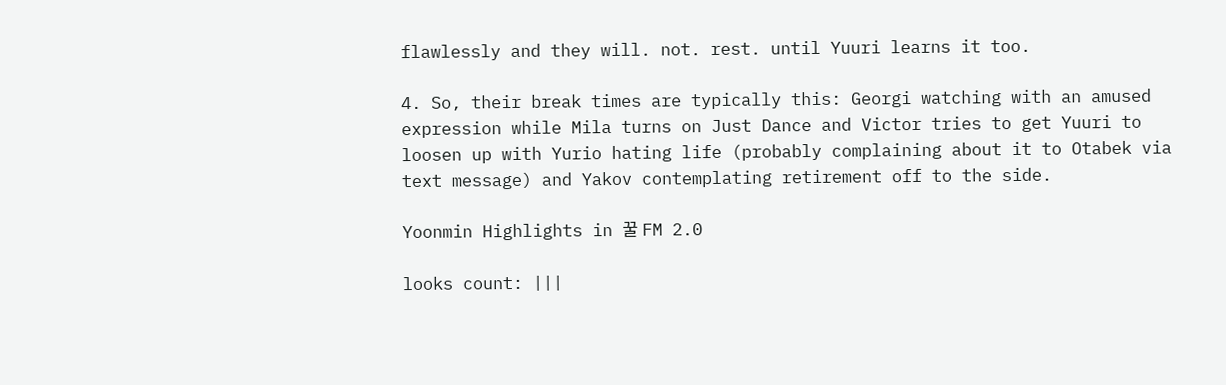flawlessly and they will. not. rest. until Yuuri learns it too.

4. So, their break times are typically this: Georgi watching with an amused expression while Mila turns on Just Dance and Victor tries to get Yuuri to loosen up with Yurio hating life (probably complaining about it to Otabek via text message) and Yakov contemplating retirement off to the side.

Yoonmin Highlights in 꿀 FM 2.0

looks count: |||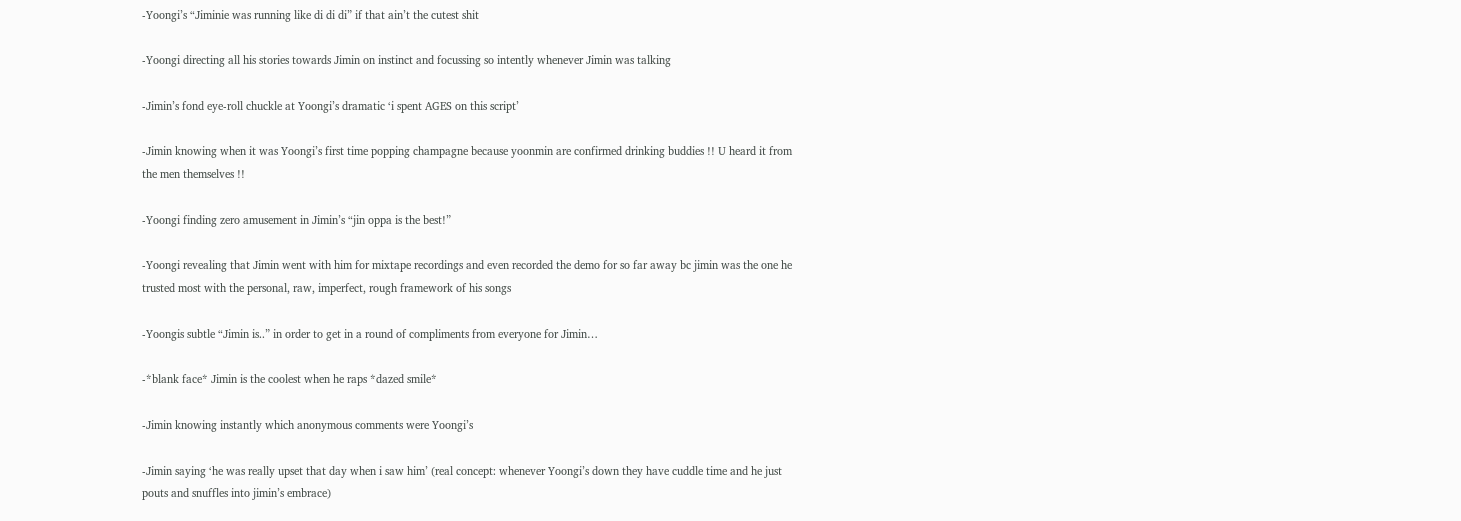-Yoongi’s “Jiminie was running like di di di” if that ain’t the cutest shit

-Yoongi directing all his stories towards Jimin on instinct and focussing so intently whenever Jimin was talking

-Jimin’s fond eye-roll chuckle at Yoongi’s dramatic ‘i spent AGES on this script’

-Jimin knowing when it was Yoongi’s first time popping champagne because yoonmin are confirmed drinking buddies !! U heard it from the men themselves !!

-Yoongi finding zero amusement in Jimin’s “jin oppa is the best!”

-Yoongi revealing that Jimin went with him for mixtape recordings and even recorded the demo for so far away bc jimin was the one he trusted most with the personal, raw, imperfect, rough framework of his songs

-Yoongis subtle “Jimin is..” in order to get in a round of compliments from everyone for Jimin…

-*blank face* Jimin is the coolest when he raps *dazed smile*

-Jimin knowing instantly which anonymous comments were Yoongi’s

-Jimin saying ‘he was really upset that day when i saw him’ (real concept: whenever Yoongi’s down they have cuddle time and he just pouts and snuffles into jimin’s embrace)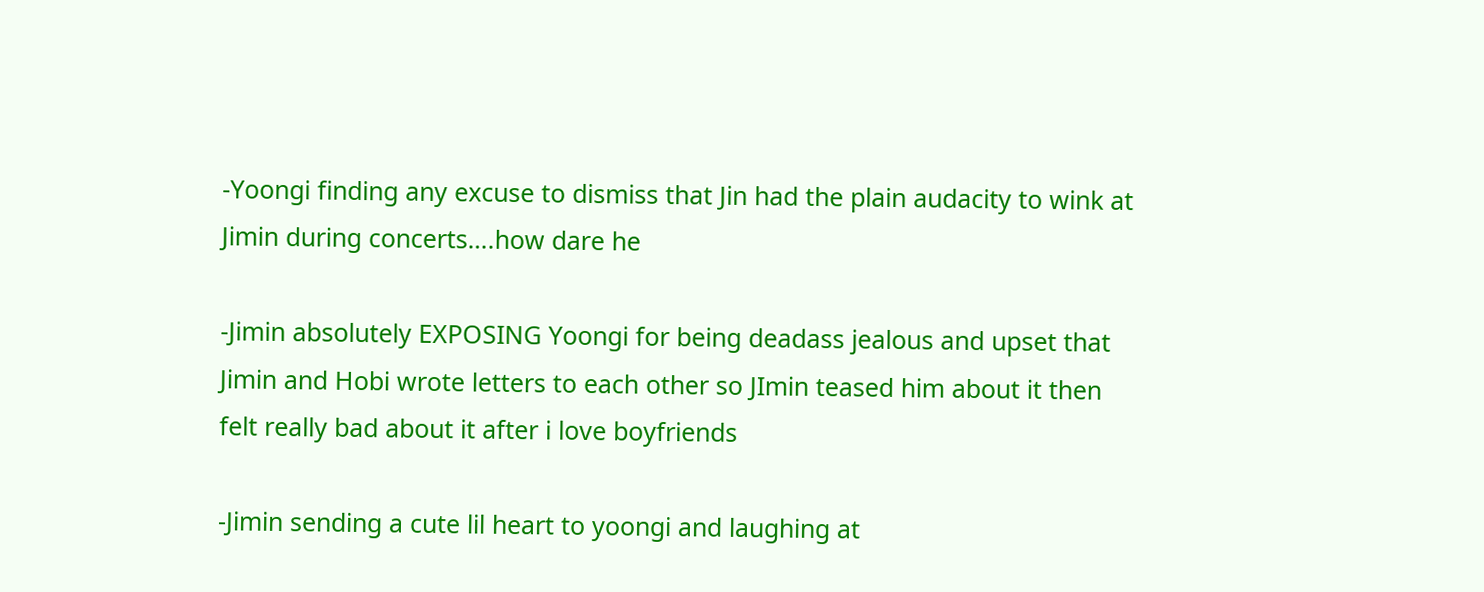-Yoongi finding any excuse to dismiss that Jin had the plain audacity to wink at Jimin during concerts….how dare he

-Jimin absolutely EXPOSING Yoongi for being deadass jealous and upset that Jimin and Hobi wrote letters to each other so JImin teased him about it then felt really bad about it after i love boyfriends

-Jimin sending a cute lil heart to yoongi and laughing at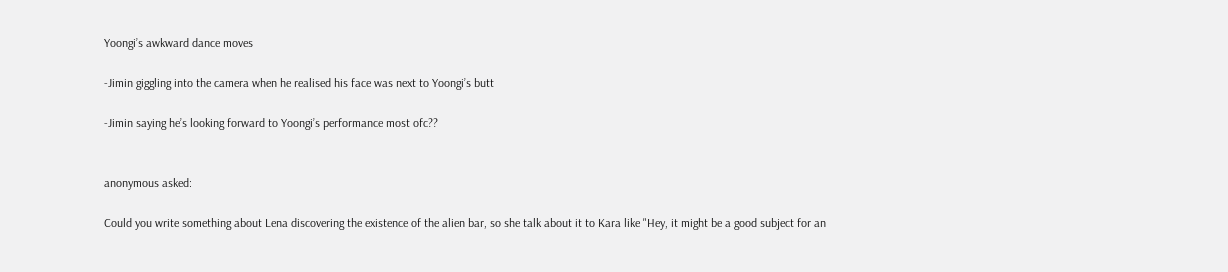Yoongi’s awkward dance moves

-Jimin giggling into the camera when he realised his face was next to Yoongi’s butt

-Jimin saying he’s looking forward to Yoongi’s performance most ofc??


anonymous asked:

Could you write something about Lena discovering the existence of the alien bar, so she talk about it to Kara like "Hey, it might be a good subject for an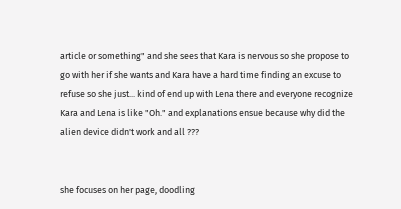article or something" and she sees that Kara is nervous so she propose to go with her if she wants and Kara have a hard time finding an excuse to refuse so she just... kind of end up with Lena there and everyone recognize Kara and Lena is like "Oh." and explanations ensue because why did the alien device didn't work and all ???


she focuses on her page, doodling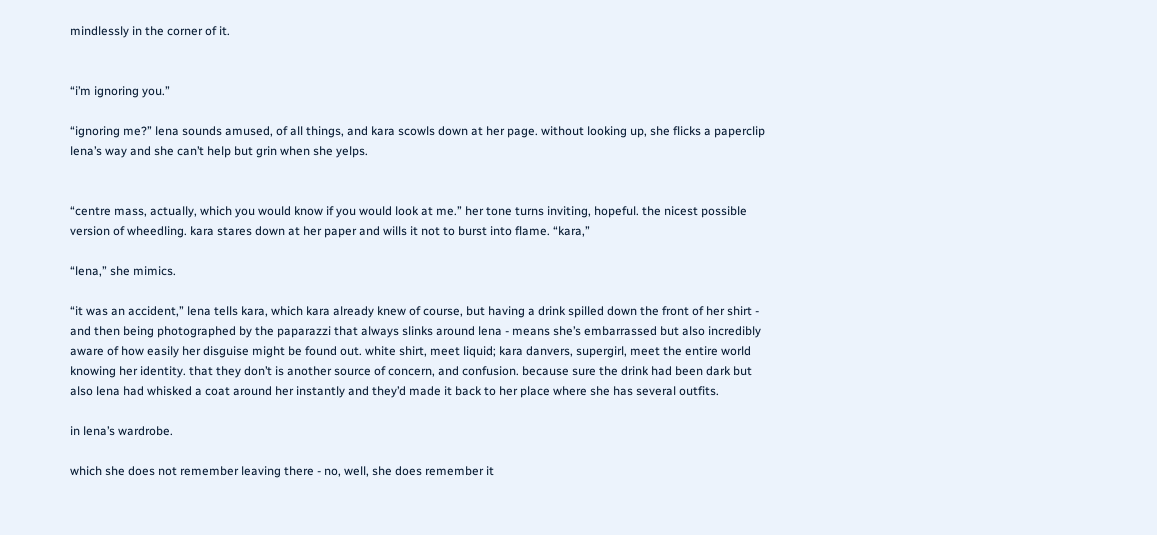mindlessly in the corner of it.


“i’m ignoring you.”

“ignoring me?” lena sounds amused, of all things, and kara scowls down at her page. without looking up, she flicks a paperclip lena’s way and she can’t help but grin when she yelps.


“centre mass, actually, which you would know if you would look at me.” her tone turns inviting, hopeful. the nicest possible version of wheedling. kara stares down at her paper and wills it not to burst into flame. “kara,”

“lena,” she mimics.

“it was an accident,” lena tells kara, which kara already knew of course, but having a drink spilled down the front of her shirt - and then being photographed by the paparazzi that always slinks around lena - means she’s embarrassed but also incredibly aware of how easily her disguise might be found out. white shirt, meet liquid; kara danvers, supergirl, meet the entire world knowing her identity. that they don’t is another source of concern, and confusion. because sure the drink had been dark but also lena had whisked a coat around her instantly and they’d made it back to her place where she has several outfits.

in lena’s wardrobe.

which she does not remember leaving there - no, well, she does remember it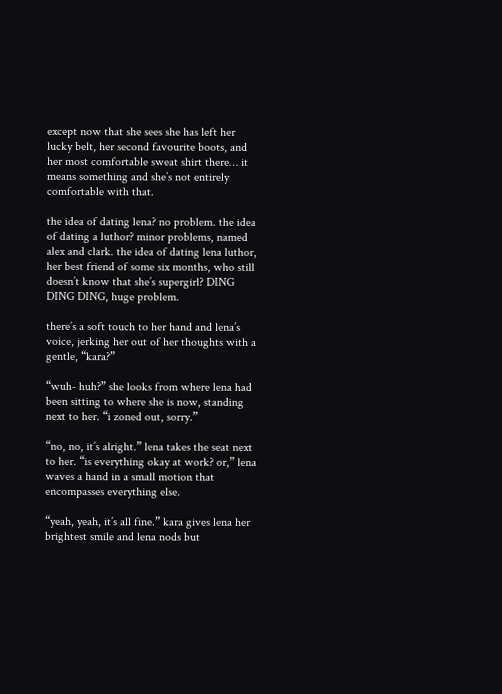except now that she sees she has left her lucky belt, her second favourite boots, and her most comfortable sweat shirt there… it means something and she’s not entirely comfortable with that.

the idea of dating lena? no problem. the idea of dating a luthor? minor problems, named alex and clark. the idea of dating lena luthor, her best friend of some six months, who still doesn’t know that she’s supergirl? DING DING DING, huge problem.

there’s a soft touch to her hand and lena’s voice, jerking her out of her thoughts with a gentle, “kara?”

“wuh- huh?” she looks from where lena had been sitting to where she is now, standing next to her. “i zoned out, sorry.”

“no, no, it’s alright.” lena takes the seat next to her. “is everything okay at work? or,” lena waves a hand in a small motion that encompasses everything else.

“yeah, yeah, it’s all fine.” kara gives lena her brightest smile and lena nods but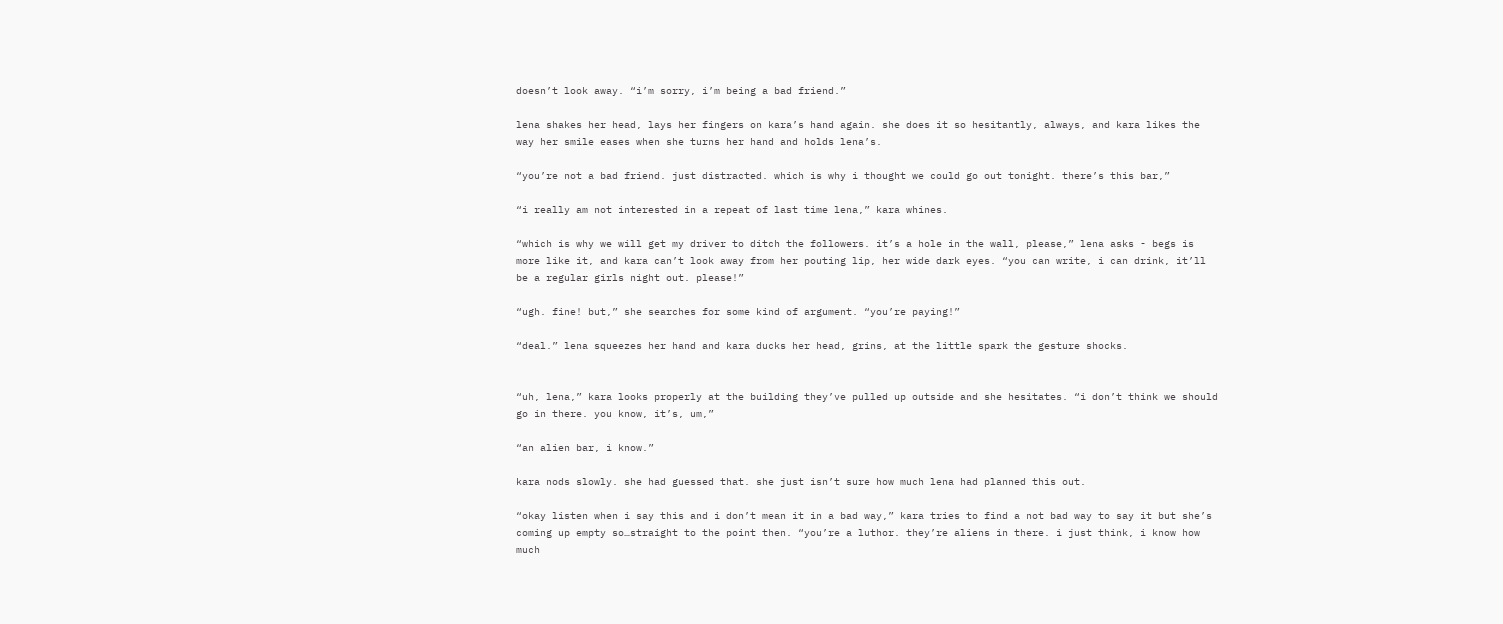doesn’t look away. “i’m sorry, i’m being a bad friend.”

lena shakes her head, lays her fingers on kara’s hand again. she does it so hesitantly, always, and kara likes the way her smile eases when she turns her hand and holds lena’s.

“you’re not a bad friend. just distracted. which is why i thought we could go out tonight. there’s this bar,”

“i really am not interested in a repeat of last time lena,” kara whines.

“which is why we will get my driver to ditch the followers. it’s a hole in the wall, please,” lena asks - begs is more like it, and kara can’t look away from her pouting lip, her wide dark eyes. “you can write, i can drink, it’ll be a regular girls night out. please!”

“ugh. fine! but,” she searches for some kind of argument. “you’re paying!”

“deal.” lena squeezes her hand and kara ducks her head, grins, at the little spark the gesture shocks.


“uh, lena,” kara looks properly at the building they’ve pulled up outside and she hesitates. “i don’t think we should go in there. you know, it’s, um,”

“an alien bar, i know.”

kara nods slowly. she had guessed that. she just isn’t sure how much lena had planned this out.

“okay listen when i say this and i don’t mean it in a bad way,” kara tries to find a not bad way to say it but she’s coming up empty so…straight to the point then. “you’re a luthor. they’re aliens in there. i just think, i know how much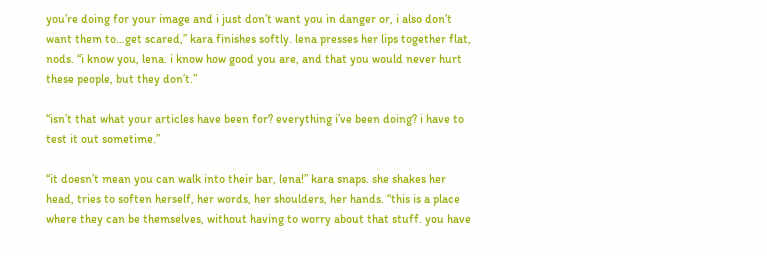you’re doing for your image and i just don’t want you in danger or, i also don’t want them to…get scared,” kara finishes softly. lena presses her lips together flat, nods. “i know you, lena. i know how good you are, and that you would never hurt these people, but they don’t.”

“isn’t that what your articles have been for? everything i’ve been doing? i have to test it out sometime.”

“it doesn’t mean you can walk into their bar, lena!” kara snaps. she shakes her head, tries to soften herself, her words, her shoulders, her hands. “this is a place where they can be themselves, without having to worry about that stuff. you have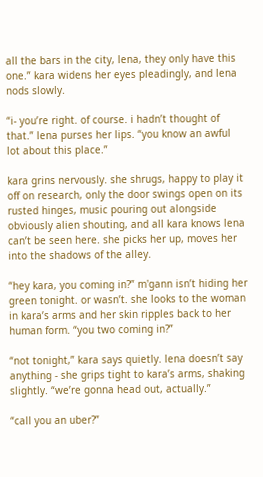all the bars in the city, lena, they only have this one.” kara widens her eyes pleadingly, and lena nods slowly.

“i- you’re right. of course. i hadn’t thought of that.” lena purses her lips. “you know an awful lot about this place.”

kara grins nervously. she shrugs, happy to play it off on research, only the door swings open on its rusted hinges, music pouring out alongside obviously alien shouting, and all kara knows lena can’t be seen here. she picks her up, moves her into the shadows of the alley.

“hey kara, you coming in?” m'gann isn’t hiding her green tonight. or wasn’t. she looks to the woman in kara’s arms and her skin ripples back to her human form. “you two coming in?”

“not tonight,” kara says quietly. lena doesn’t say anything - she grips tight to kara’s arms, shaking slightly. “we’re gonna head out, actually.”

“call you an uber?”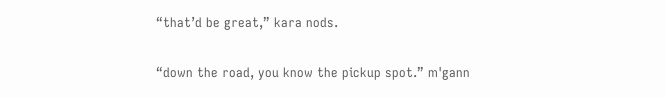“that’d be great,” kara nods.

“down the road, you know the pickup spot.” m'gann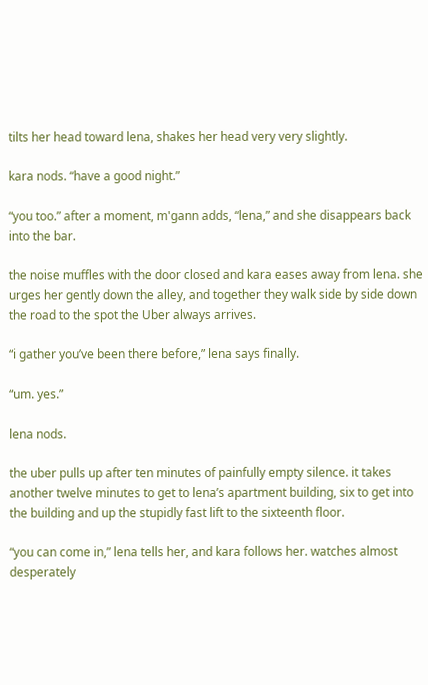tilts her head toward lena, shakes her head very very slightly.

kara nods. “have a good night.”

“you too.” after a moment, m'gann adds, “lena,” and she disappears back into the bar.

the noise muffles with the door closed and kara eases away from lena. she urges her gently down the alley, and together they walk side by side down the road to the spot the Uber always arrives.

“i gather you’ve been there before,” lena says finally.

“um. yes.”

lena nods.

the uber pulls up after ten minutes of painfully empty silence. it takes another twelve minutes to get to lena’s apartment building, six to get into the building and up the stupidly fast lift to the sixteenth floor.

“you can come in,” lena tells her, and kara follows her. watches almost desperately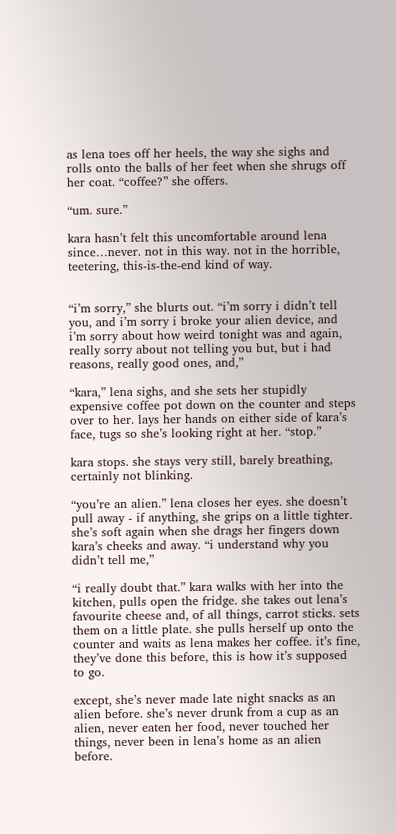as lena toes off her heels, the way she sighs and rolls onto the balls of her feet when she shrugs off her coat. “coffee?” she offers.

“um. sure.”

kara hasn’t felt this uncomfortable around lena since…never. not in this way. not in the horrible, teetering, this-is-the-end kind of way.


“i’m sorry,” she blurts out. “i’m sorry i didn’t tell you, and i’m sorry i broke your alien device, and i’m sorry about how weird tonight was and again, really sorry about not telling you but, but i had reasons, really good ones, and,”

“kara,” lena sighs, and she sets her stupidly expensive coffee pot down on the counter and steps over to her. lays her hands on either side of kara’s face, tugs so she’s looking right at her. “stop.”

kara stops. she stays very still, barely breathing, certainly not blinking.

“you’re an alien.” lena closes her eyes. she doesn’t pull away - if anything, she grips on a little tighter. she’s soft again when she drags her fingers down kara’s cheeks and away. “i understand why you didn’t tell me,”

“i really doubt that.” kara walks with her into the kitchen, pulls open the fridge. she takes out lena’s favourite cheese and, of all things, carrot sticks. sets them on a little plate. she pulls herself up onto the counter and waits as lena makes her coffee. it’s fine, they’ve done this before, this is how it’s supposed to go.

except, she’s never made late night snacks as an alien before. she’s never drunk from a cup as an alien, never eaten her food, never touched her things, never been in lena’s home as an alien before.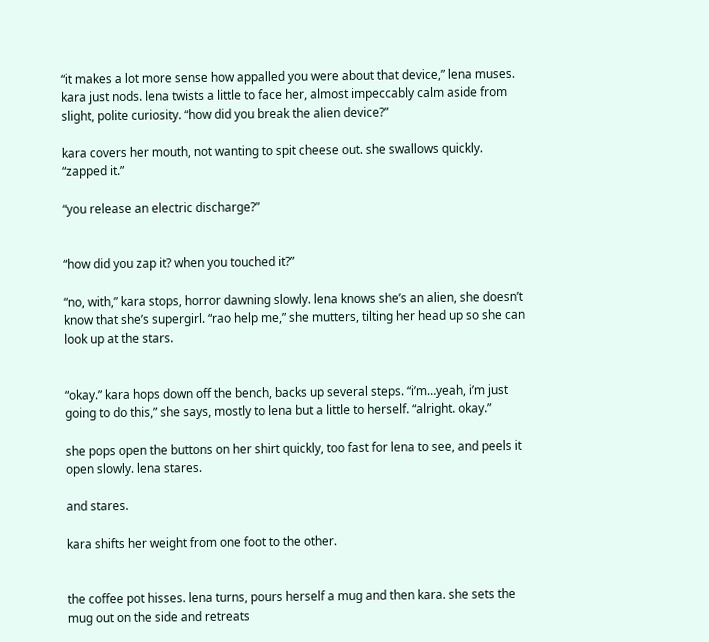“it makes a lot more sense how appalled you were about that device,” lena muses. kara just nods. lena twists a little to face her, almost impeccably calm aside from slight, polite curiosity. “how did you break the alien device?”

kara covers her mouth, not wanting to spit cheese out. she swallows quickly. “zapped it.”

“you release an electric discharge?”


“how did you zap it? when you touched it?”

“no, with,” kara stops, horror dawning slowly. lena knows she’s an alien, she doesn’t know that she’s supergirl. “rao help me,” she mutters, tilting her head up so she can look up at the stars.


“okay.” kara hops down off the bench, backs up several steps. “i’m…yeah, i’m just going to do this,” she says, mostly to lena but a little to herself. “alright. okay.”

she pops open the buttons on her shirt quickly, too fast for lena to see, and peels it open slowly. lena stares.

and stares.

kara shifts her weight from one foot to the other.


the coffee pot hisses. lena turns, pours herself a mug and then kara. she sets the mug out on the side and retreats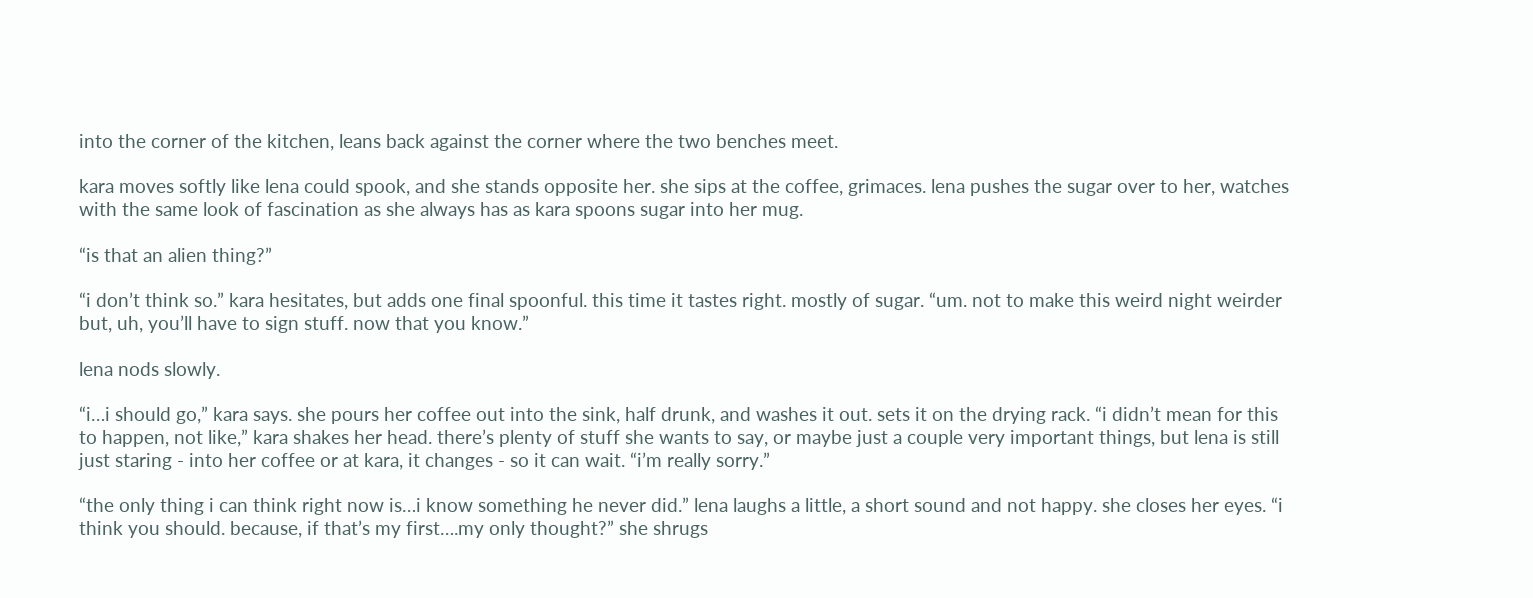into the corner of the kitchen, leans back against the corner where the two benches meet.

kara moves softly like lena could spook, and she stands opposite her. she sips at the coffee, grimaces. lena pushes the sugar over to her, watches with the same look of fascination as she always has as kara spoons sugar into her mug.

“is that an alien thing?”

“i don’t think so.” kara hesitates, but adds one final spoonful. this time it tastes right. mostly of sugar. “um. not to make this weird night weirder but, uh, you’ll have to sign stuff. now that you know.”

lena nods slowly.

“i…i should go,” kara says. she pours her coffee out into the sink, half drunk, and washes it out. sets it on the drying rack. “i didn’t mean for this to happen, not like,” kara shakes her head. there’s plenty of stuff she wants to say, or maybe just a couple very important things, but lena is still just staring - into her coffee or at kara, it changes - so it can wait. “i’m really sorry.”

“the only thing i can think right now is…i know something he never did.” lena laughs a little, a short sound and not happy. she closes her eyes. “i think you should. because, if that’s my first….my only thought?” she shrugs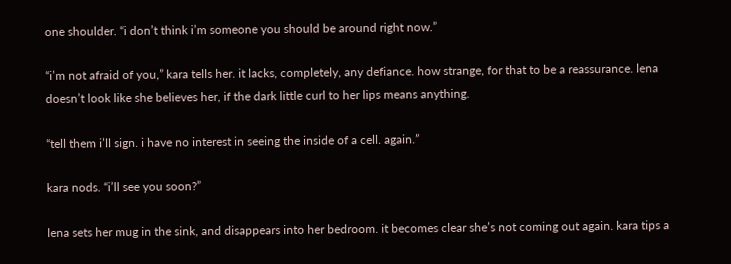one shoulder. “i don’t think i’m someone you should be around right now.”

“i’m not afraid of you,” kara tells her. it lacks, completely, any defiance. how strange, for that to be a reassurance. lena doesn’t look like she believes her, if the dark little curl to her lips means anything.

“tell them i’ll sign. i have no interest in seeing the inside of a cell. again.”

kara nods. “i’ll see you soon?”

lena sets her mug in the sink, and disappears into her bedroom. it becomes clear she’s not coming out again. kara tips a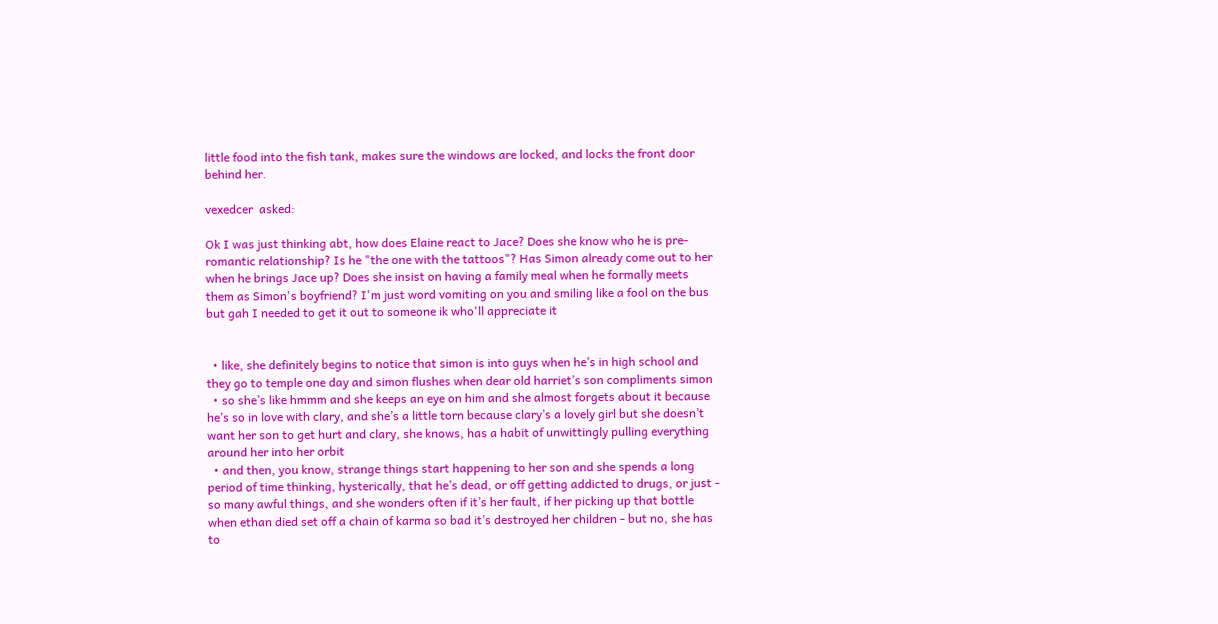little food into the fish tank, makes sure the windows are locked, and locks the front door behind her.

vexedcer  asked:

Ok I was just thinking abt, how does Elaine react to Jace? Does she know who he is pre-romantic relationship? Is he "the one with the tattoos"? Has Simon already come out to her when he brings Jace up? Does she insist on having a family meal when he formally meets them as Simon's boyfriend? I'm just word vomiting on you and smiling like a fool on the bus but gah I needed to get it out to someone ik who'll appreciate it


  • like, she definitely begins to notice that simon is into guys when he’s in high school and they go to temple one day and simon flushes when dear old harriet’s son compliments simon
  • so she’s like hmmm and she keeps an eye on him and she almost forgets about it because he’s so in love with clary, and she’s a little torn because clary’s a lovely girl but she doesn’t want her son to get hurt and clary, she knows, has a habit of unwittingly pulling everything around her into her orbit
  • and then, you know, strange things start happening to her son and she spends a long period of time thinking, hysterically, that he’s dead, or off getting addicted to drugs, or just - so many awful things, and she wonders often if it’s her fault, if her picking up that bottle when ethan died set off a chain of karma so bad it’s destroyed her children - but no, she has to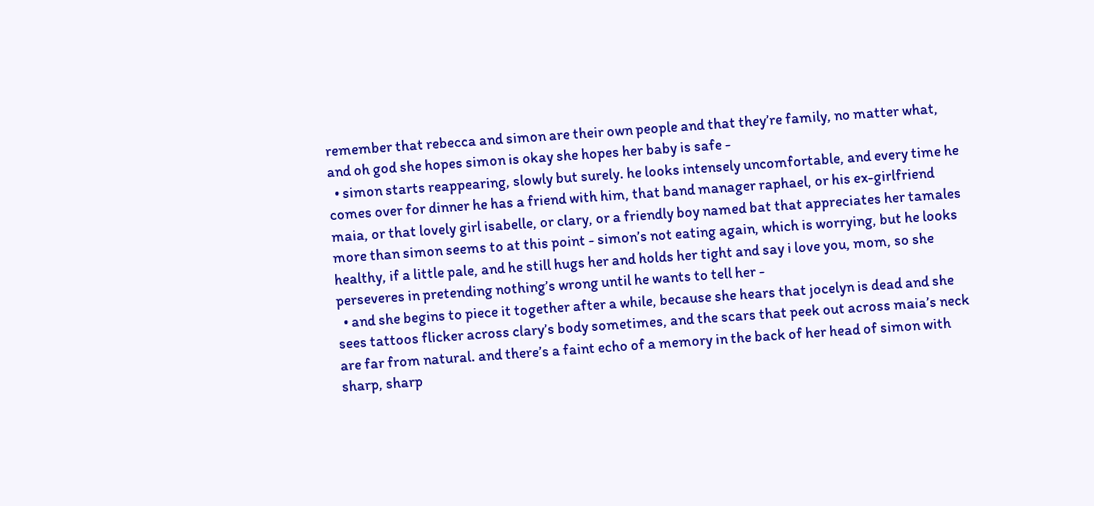remember that rebecca and simon are their own people and that they’re family, no matter what, and oh god she hopes simon is okay she hopes her baby is safe -
  • simon starts reappearing, slowly but surely. he looks intensely uncomfortable, and every time he comes over for dinner he has a friend with him, that band manager raphael, or his ex-girlfriend maia, or that lovely girl isabelle, or clary, or a friendly boy named bat that appreciates her tamales more than simon seems to at this point - simon’s not eating again, which is worrying, but he looks healthy, if a little pale, and he still hugs her and holds her tight and say i love you, mom, so she perseveres in pretending nothing’s wrong until he wants to tell her -
  • and she begins to piece it together after a while, because she hears that jocelyn is dead and she sees tattoos flicker across clary’s body sometimes, and the scars that peek out across maia’s neck are far from natural. and there’s a faint echo of a memory in the back of her head of simon with sharp, sharp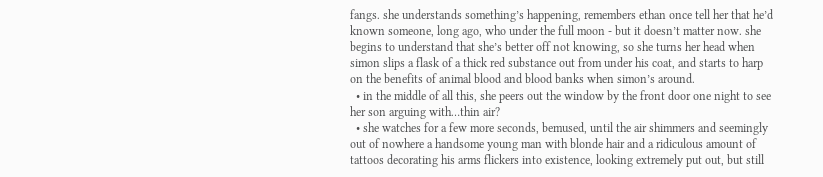fangs. she understands something’s happening, remembers ethan once tell her that he’d known someone, long ago, who under the full moon - but it doesn’t matter now. she begins to understand that she’s better off not knowing, so she turns her head when simon slips a flask of a thick red substance out from under his coat, and starts to harp on the benefits of animal blood and blood banks when simon’s around.
  • in the middle of all this, she peers out the window by the front door one night to see her son arguing with…thin air?
  • she watches for a few more seconds, bemused, until the air shimmers and seemingly out of nowhere a handsome young man with blonde hair and a ridiculous amount of tattoos decorating his arms flickers into existence, looking extremely put out, but still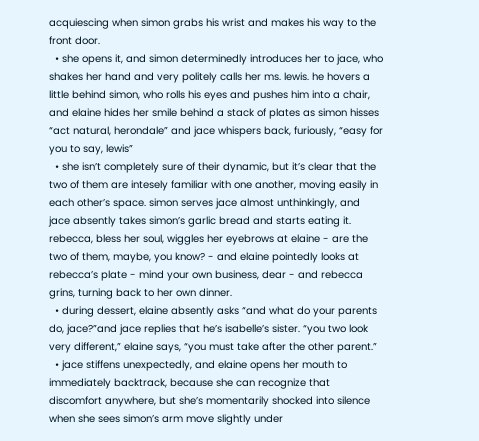acquiescing when simon grabs his wrist and makes his way to the front door.
  • she opens it, and simon determinedly introduces her to jace, who shakes her hand and very politely calls her ms. lewis. he hovers a little behind simon, who rolls his eyes and pushes him into a chair, and elaine hides her smile behind a stack of plates as simon hisses “act natural, herondale” and jace whispers back, furiously, “easy for you to say, lewis”
  • she isn’t completely sure of their dynamic, but it’s clear that the two of them are intesely familiar with one another, moving easily in each other’s space. simon serves jace almost unthinkingly, and jace absently takes simon’s garlic bread and starts eating it. rebecca, bless her soul, wiggles her eyebrows at elaine - are the two of them, maybe, you know? - and elaine pointedly looks at rebecca’s plate - mind your own business, dear - and rebecca grins, turning back to her own dinner.
  • during dessert, elaine absently asks “and what do your parents do, jace?”and jace replies that he’s isabelle’s sister. “you two look very different,” elaine says, “you must take after the other parent.”
  • jace stiffens unexpectedly, and elaine opens her mouth to immediately backtrack, because she can recognize that discomfort anywhere, but she’s momentarily shocked into silence when she sees simon’s arm move slightly under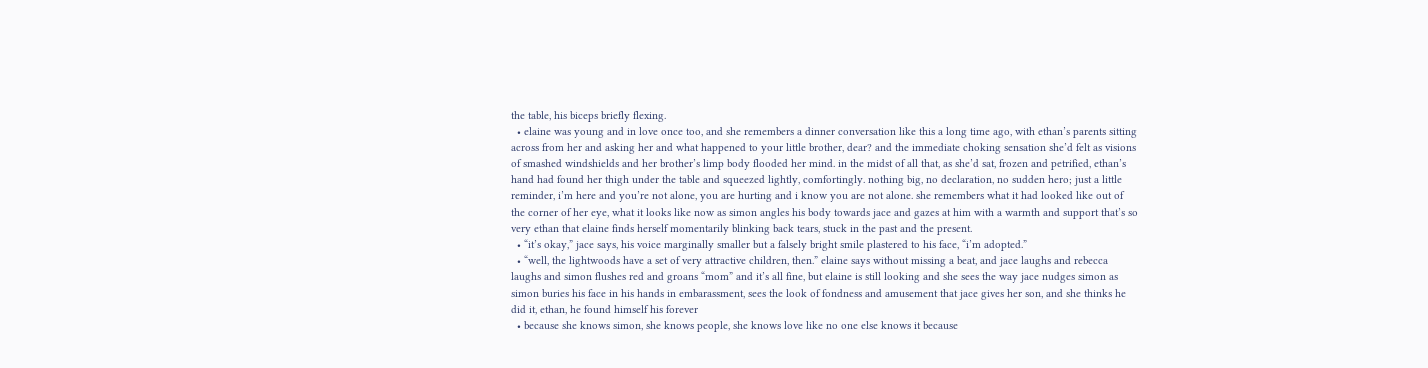the table, his biceps briefly flexing.
  • elaine was young and in love once too, and she remembers a dinner conversation like this a long time ago, with ethan’s parents sitting across from her and asking her and what happened to your little brother, dear? and the immediate choking sensation she’d felt as visions of smashed windshields and her brother’s limp body flooded her mind. in the midst of all that, as she’d sat, frozen and petrified, ethan’s hand had found her thigh under the table and squeezed lightly, comfortingly. nothing big, no declaration, no sudden hero; just a little reminder, i’m here and you’re not alone, you are hurting and i know you are not alone. she remembers what it had looked like out of the corner of her eye, what it looks like now as simon angles his body towards jace and gazes at him with a warmth and support that’s so very ethan that elaine finds herself momentarily blinking back tears, stuck in the past and the present.
  • “it’s okay,” jace says, his voice marginally smaller but a falsely bright smile plastered to his face, “i’m adopted.”
  • “well, the lightwoods have a set of very attractive children, then.” elaine says without missing a beat, and jace laughs and rebecca laughs and simon flushes red and groans “mom” and it’s all fine, but elaine is still looking and she sees the way jace nudges simon as simon buries his face in his hands in embarassment, sees the look of fondness and amusement that jace gives her son, and she thinks he did it, ethan, he found himself his forever
  • because she knows simon, she knows people, she knows love like no one else knows it because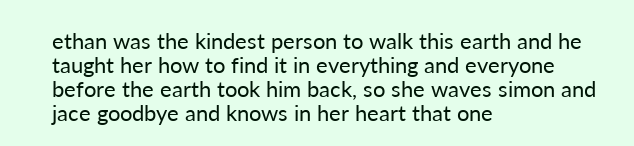ethan was the kindest person to walk this earth and he taught her how to find it in everything and everyone before the earth took him back, so she waves simon and jace goodbye and knows in her heart that one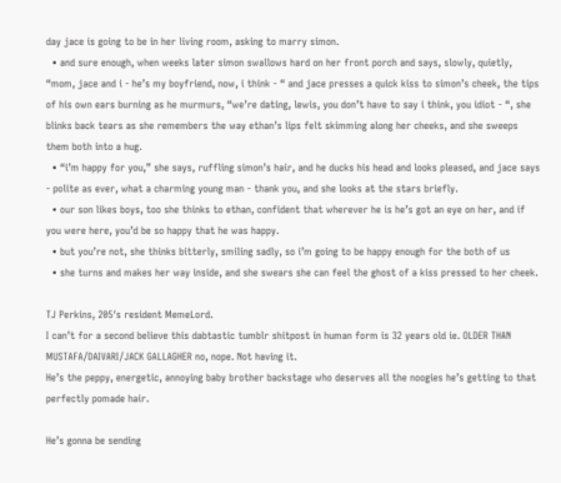day jace is going to be in her living room, asking to marry simon.
  • and sure enough, when weeks later simon swallows hard on her front porch and says, slowly, quietly, “mom, jace and i - he’s my boyfriend, now, i think - “ and jace presses a quick kiss to simon’s cheek, the tips of his own ears burning as he murmurs, “we’re dating, lewis, you don’t have to say i think, you idiot - “, she blinks back tears as she remembers the way ethan’s lips felt skimming along her cheeks, and she sweeps them both into a hug.
  • “i’m happy for you,” she says, ruffling simon’s hair, and he ducks his head and looks pleased, and jace says - polite as ever, what a charming young man - thank you, and she looks at the stars briefly.
  • our son likes boys, too she thinks to ethan, confident that wherever he is he’s got an eye on her, and if you were here, you’d be so happy that he was happy.
  • but you’re not, she thinks bitterly, smiling sadly, so i’m going to be happy enough for the both of us
  • she turns and makes her way inside, and she swears she can feel the ghost of a kiss pressed to her cheek.

TJ Perkins, 205′s resident MemeLord.
I can’t for a second believe this dabtastic tumblr shitpost in human form is 32 years old ie. OLDER THAN MUSTAFA/DAIVARI/JACK GALLAGHER no, nope. Not having it.
He’s the peppy, energetic, annoying baby brother backstage who deserves all the noogies he’s getting to that perfectly pomade hair.

He’s gonna be sending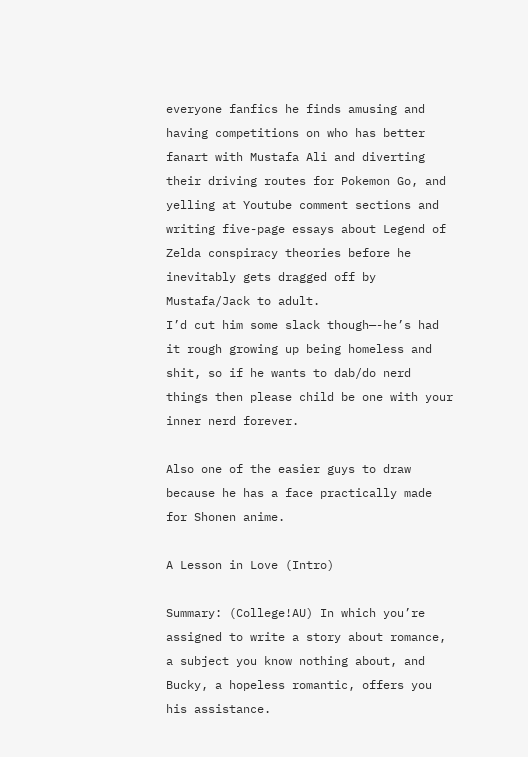everyone fanfics he finds amusing and having competitions on who has better fanart with Mustafa Ali and diverting their driving routes for Pokemon Go, and yelling at Youtube comment sections and writing five-page essays about Legend of Zelda conspiracy theories before he inevitably gets dragged off by Mustafa/Jack to adult.
I’d cut him some slack though—-he’s had it rough growing up being homeless and shit, so if he wants to dab/do nerd things then please child be one with your inner nerd forever.

Also one of the easier guys to draw because he has a face practically made for Shonen anime.

A Lesson in Love (Intro)

Summary: (College!AU) In which you’re assigned to write a story about romance, a subject you know nothing about, and Bucky, a hopeless romantic, offers you his assistance.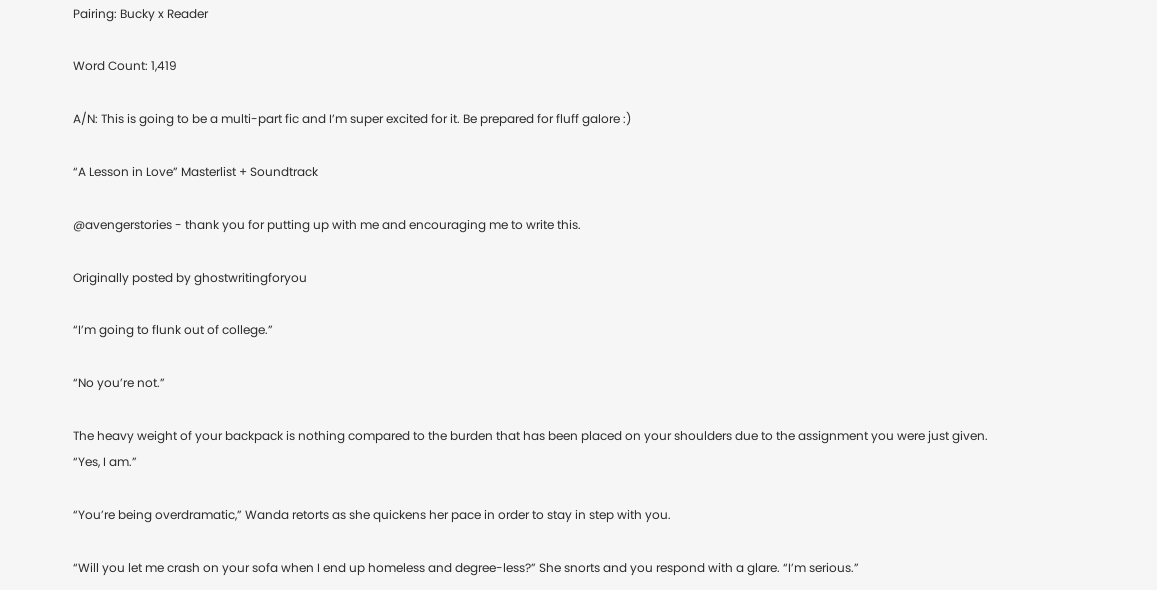Pairing: Bucky x Reader

Word Count: 1,419

A/N: This is going to be a multi-part fic and I’m super excited for it. Be prepared for fluff galore :)

“A Lesson in Love” Masterlist + Soundtrack

@avengerstories - thank you for putting up with me and encouraging me to write this.

Originally posted by ghostwritingforyou

“I’m going to flunk out of college.”

“No you’re not.”

The heavy weight of your backpack is nothing compared to the burden that has been placed on your shoulders due to the assignment you were just given. “Yes, I am.”

“You’re being overdramatic,” Wanda retorts as she quickens her pace in order to stay in step with you.

“Will you let me crash on your sofa when I end up homeless and degree-less?” She snorts and you respond with a glare. “I’m serious.”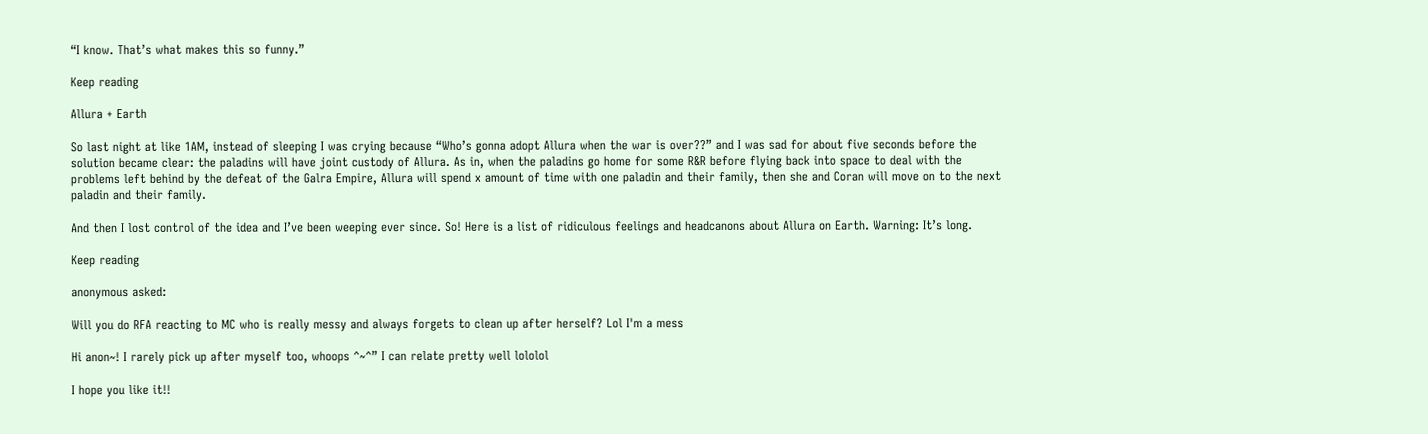“I know. That’s what makes this so funny.”

Keep reading

Allura + Earth

So last night at like 1AM, instead of sleeping I was crying because “Who’s gonna adopt Allura when the war is over??” and I was sad for about five seconds before the solution became clear: the paladins will have joint custody of Allura. As in, when the paladins go home for some R&R before flying back into space to deal with the problems left behind by the defeat of the Galra Empire, Allura will spend x amount of time with one paladin and their family, then she and Coran will move on to the next paladin and their family.

And then I lost control of the idea and I’ve been weeping ever since. So! Here is a list of ridiculous feelings and headcanons about Allura on Earth. Warning: It’s long.

Keep reading

anonymous asked:

Will you do RFA reacting to MC who is really messy and always forgets to clean up after herself? Lol I'm a mess

Hi anon~! I rarely pick up after myself too, whoops ^~^” I can relate pretty well lololol

I hope you like it!!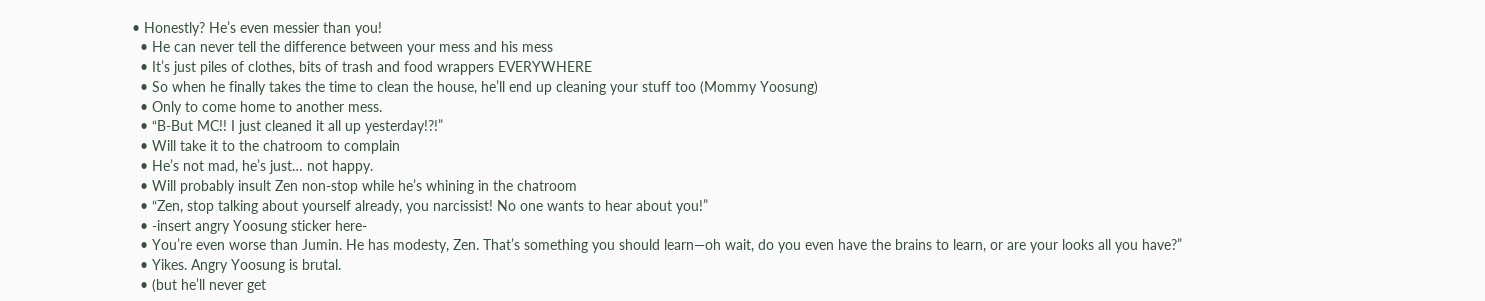• Honestly? He’s even messier than you!
  • He can never tell the difference between your mess and his mess
  • It’s just piles of clothes, bits of trash and food wrappers EVERYWHERE
  • So when he finally takes the time to clean the house, he’ll end up cleaning your stuff too (Mommy Yoosung)
  • Only to come home to another mess.
  • “B-But MC!! I just cleaned it all up yesterday!?!”
  • Will take it to the chatroom to complain
  • He’s not mad, he’s just… not happy.
  • Will probably insult Zen non-stop while he’s whining in the chatroom
  • “Zen, stop talking about yourself already, you narcissist! No one wants to hear about you!”
  • -insert angry Yoosung sticker here-
  • You’re even worse than Jumin. He has modesty, Zen. That’s something you should learn—oh wait, do you even have the brains to learn, or are your looks all you have?”
  • Yikes. Angry Yoosung is brutal.
  • (but he’ll never get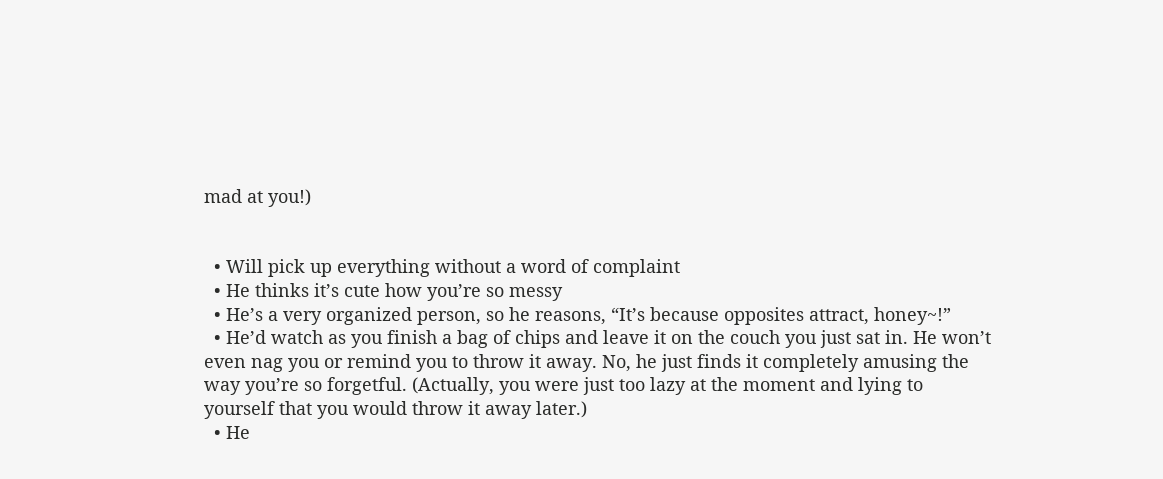mad at you!)


  • Will pick up everything without a word of complaint
  • He thinks it’s cute how you’re so messy
  • He’s a very organized person, so he reasons, “It’s because opposites attract, honey~!”
  • He’d watch as you finish a bag of chips and leave it on the couch you just sat in. He won’t even nag you or remind you to throw it away. No, he just finds it completely amusing the way you’re so forgetful. (Actually, you were just too lazy at the moment and lying to yourself that you would throw it away later.)
  • He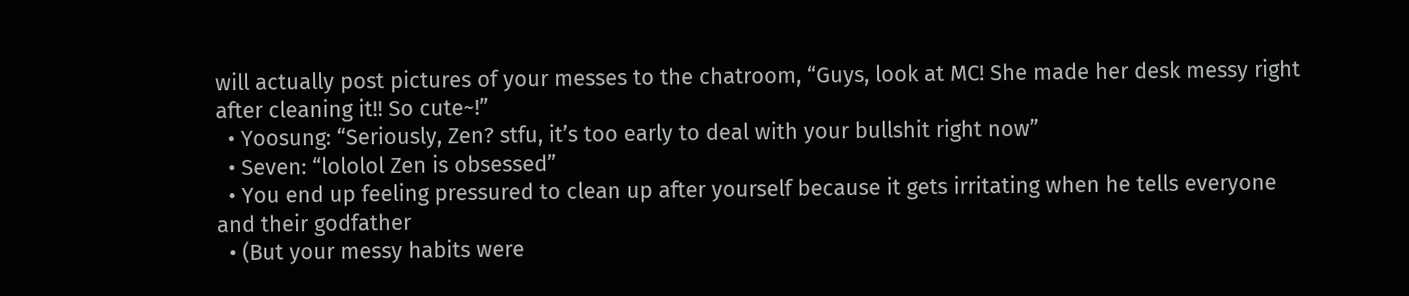will actually post pictures of your messes to the chatroom, “Guys, look at MC! She made her desk messy right after cleaning it!! So cute~!”
  • Yoosung: “Seriously, Zen? stfu, it’s too early to deal with your bullshit right now”
  • Seven: “lololol Zen is obsessed”
  • You end up feeling pressured to clean up after yourself because it gets irritating when he tells everyone and their godfather
  • (But your messy habits were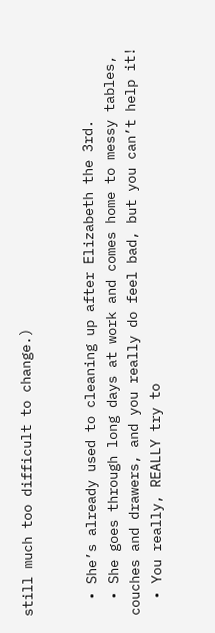still much too difficult to change.)


  • She’s already used to cleaning up after Elizabeth the 3rd.
  • She goes through long days at work and comes home to messy tables, couches and drawers, and you really do feel bad, but you can’t help it!
  • You really, REALLY try to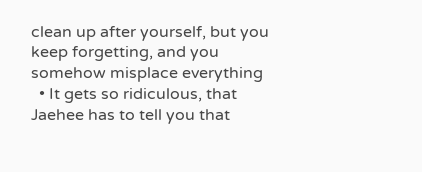clean up after yourself, but you keep forgetting, and you somehow misplace everything
  • It gets so ridiculous, that Jaehee has to tell you that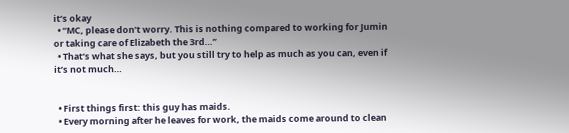it’s okay
  • “MC, please don’t worry. This is nothing compared to working for Jumin or taking care of Elizabeth the 3rd…”
  • That’s what she says, but you still try to help as much as you can, even if it’s not much…


  • First things first: this guy has maids.
  • Every morning after he leaves for work, the maids come around to clean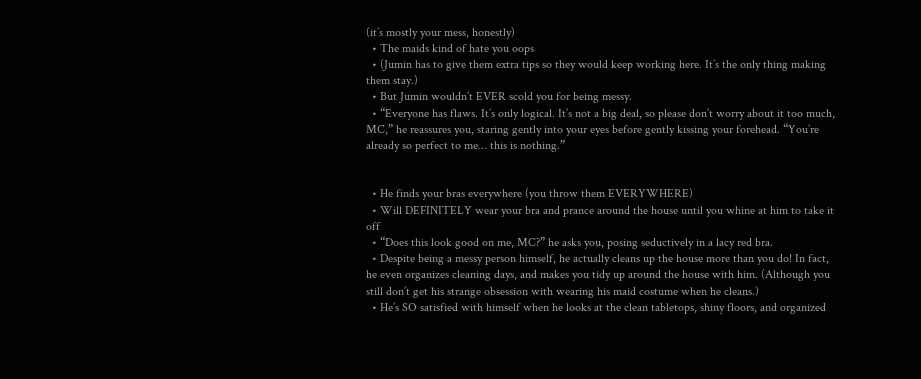(it’s mostly your mess, honestly)
  • The maids kind of hate you oops
  • (Jumin has to give them extra tips so they would keep working here. It’s the only thing making them stay.)
  • But Jumin wouldn’t EVER scold you for being messy.
  • “Everyone has flaws. It’s only logical. It’s not a big deal, so please don’t worry about it too much, MC,” he reassures you, staring gently into your eyes before gently kissing your forehead. “You’re already so perfect to me… this is nothing.”


  • He finds your bras everywhere (you throw them EVERYWHERE)
  • Will DEFINITELY wear your bra and prance around the house until you whine at him to take it off
  • “Does this look good on me, MC?” he asks you, posing seductively in a lacy red bra.
  • Despite being a messy person himself, he actually cleans up the house more than you do! In fact, he even organizes cleaning days, and makes you tidy up around the house with him. (Although you still don’t get his strange obsession with wearing his maid costume when he cleans.)
  • He’s SO satisfied with himself when he looks at the clean tabletops, shiny floors, and organized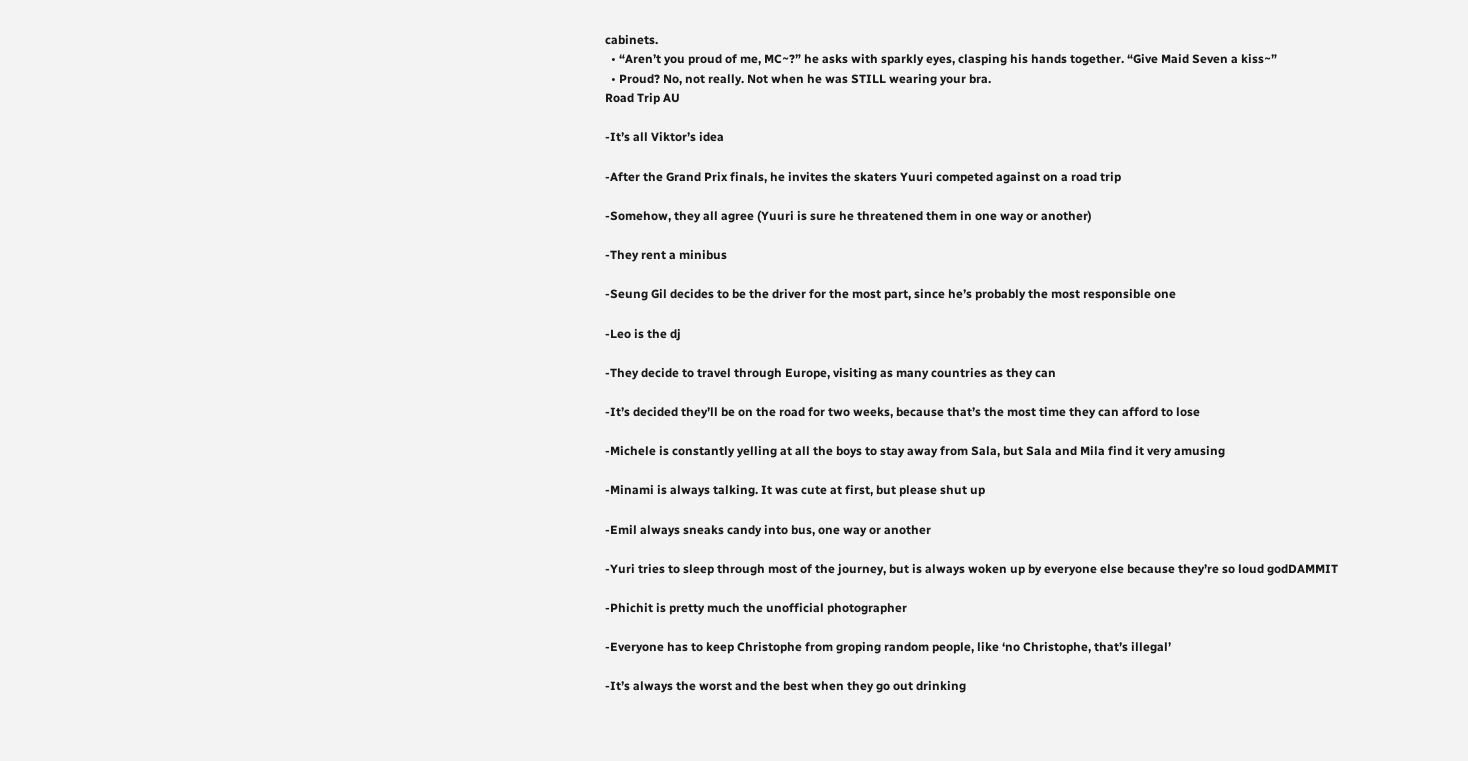cabinets.
  • “Aren’t you proud of me, MC~?” he asks with sparkly eyes, clasping his hands together. “Give Maid Seven a kiss~”
  • Proud? No, not really. Not when he was STILL wearing your bra.
Road Trip AU

-It’s all Viktor’s idea

-After the Grand Prix finals, he invites the skaters Yuuri competed against on a road trip

-Somehow, they all agree (Yuuri is sure he threatened them in one way or another)

-They rent a minibus

-Seung Gil decides to be the driver for the most part, since he’s probably the most responsible one

-Leo is the dj

-They decide to travel through Europe, visiting as many countries as they can

-It’s decided they’ll be on the road for two weeks, because that’s the most time they can afford to lose

-Michele is constantly yelling at all the boys to stay away from Sala, but Sala and Mila find it very amusing

-Minami is always talking. It was cute at first, but please shut up

-Emil always sneaks candy into bus, one way or another

-Yuri tries to sleep through most of the journey, but is always woken up by everyone else because they’re so loud godDAMMIT

-Phichit is pretty much the unofficial photographer

-Everyone has to keep Christophe from groping random people, like ‘no Christophe, that’s illegal’

-It’s always the worst and the best when they go out drinking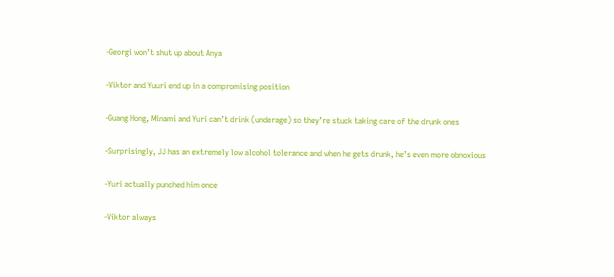-Georgi won’t shut up about Anya

-Viktor and Yuuri end up in a compromising position

-Guang Hong, Minami and Yuri can’t drink (underage) so they’re stuck taking care of the drunk ones

-Surprisingly, JJ has an extremely low alcohol tolerance and when he gets drunk, he’s even more obnoxious

-Yuri actually punched him once

-Viktor always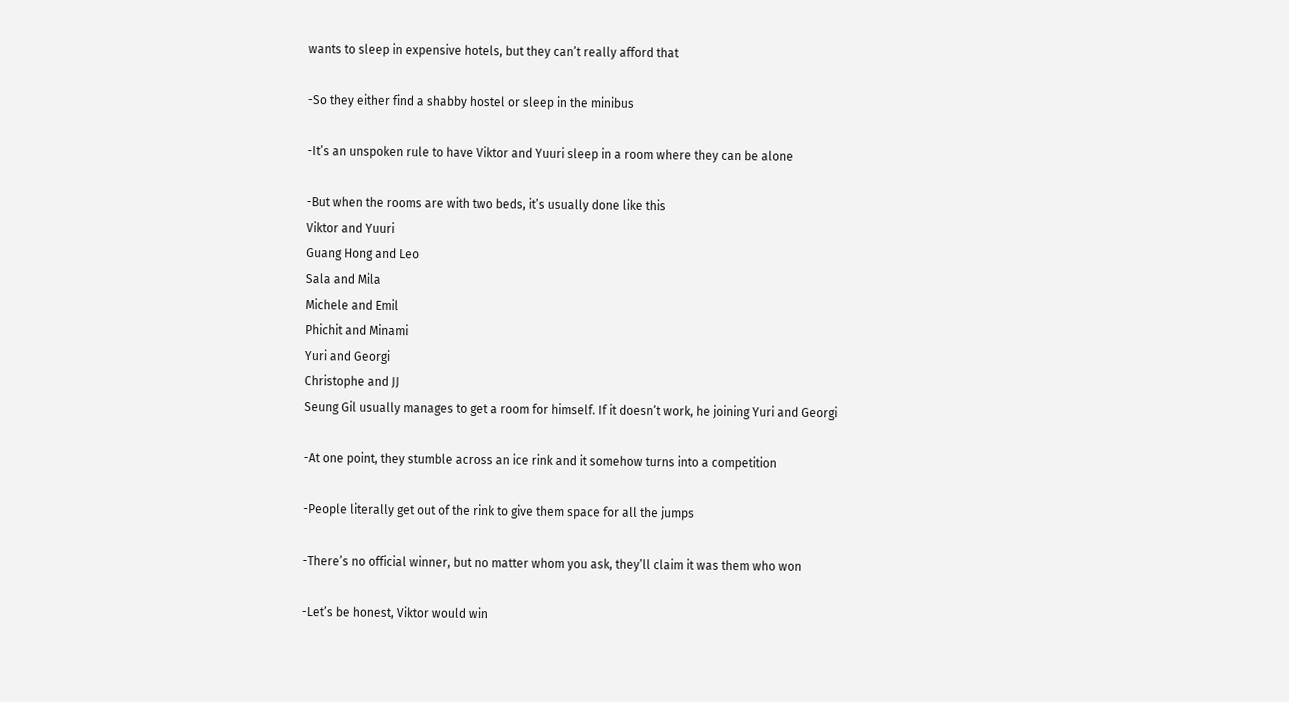wants to sleep in expensive hotels, but they can’t really afford that

-So they either find a shabby hostel or sleep in the minibus

-It’s an unspoken rule to have Viktor and Yuuri sleep in a room where they can be alone

-But when the rooms are with two beds, it’s usually done like this
Viktor and Yuuri
Guang Hong and Leo
Sala and Mila
Michele and Emil
Phichit and Minami
Yuri and Georgi
Christophe and JJ
Seung Gil usually manages to get a room for himself. If it doesn’t work, he joining Yuri and Georgi

-At one point, they stumble across an ice rink and it somehow turns into a competition

-People literally get out of the rink to give them space for all the jumps

-There’s no official winner, but no matter whom you ask, they’ll claim it was them who won

-Let’s be honest, Viktor would win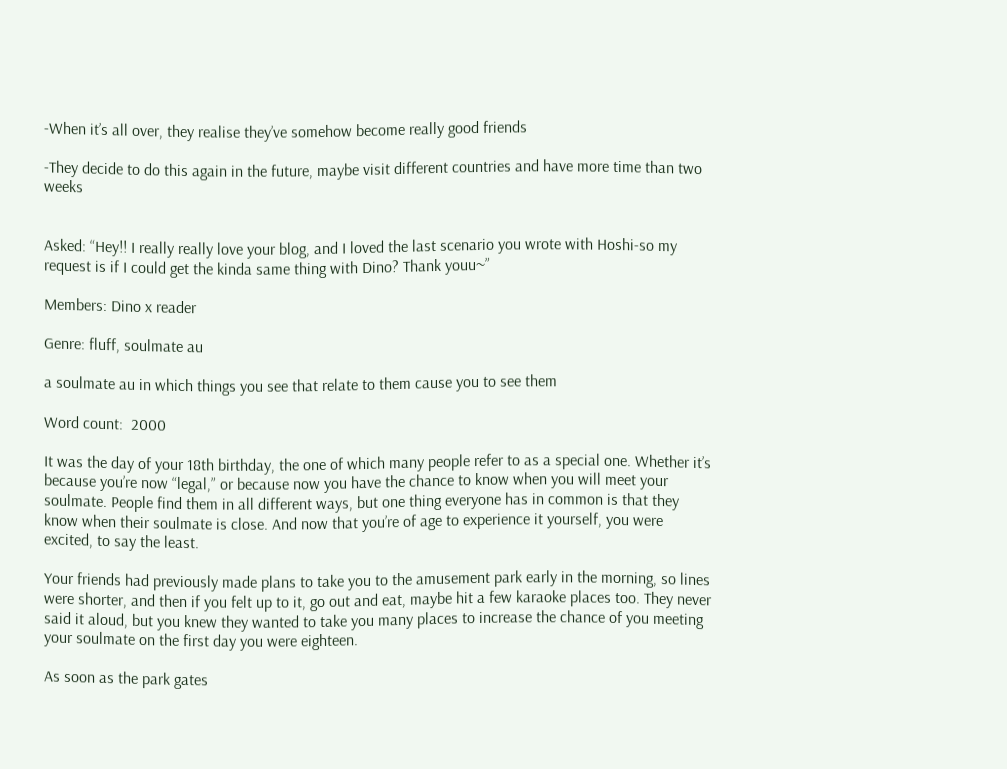-When it’s all over, they realise they’ve somehow become really good friends

-They decide to do this again in the future, maybe visit different countries and have more time than two weeks


Asked: “Hey!! I really really love your blog, and I loved the last scenario you wrote with Hoshi-so my request is if I could get the kinda same thing with Dino? Thank youu~”

Members: Dino x reader

Genre: fluff, soulmate au

a soulmate au in which things you see that relate to them cause you to see them

Word count:  2000

It was the day of your 18th birthday, the one of which many people refer to as a special one. Whether it’s because you’re now “legal,” or because now you have the chance to know when you will meet your soulmate. People find them in all different ways, but one thing everyone has in common is that they know when their soulmate is close. And now that you’re of age to experience it yourself, you were excited, to say the least.

Your friends had previously made plans to take you to the amusement park early in the morning, so lines were shorter, and then if you felt up to it, go out and eat, maybe hit a few karaoke places too. They never said it aloud, but you knew they wanted to take you many places to increase the chance of you meeting your soulmate on the first day you were eighteen.

As soon as the park gates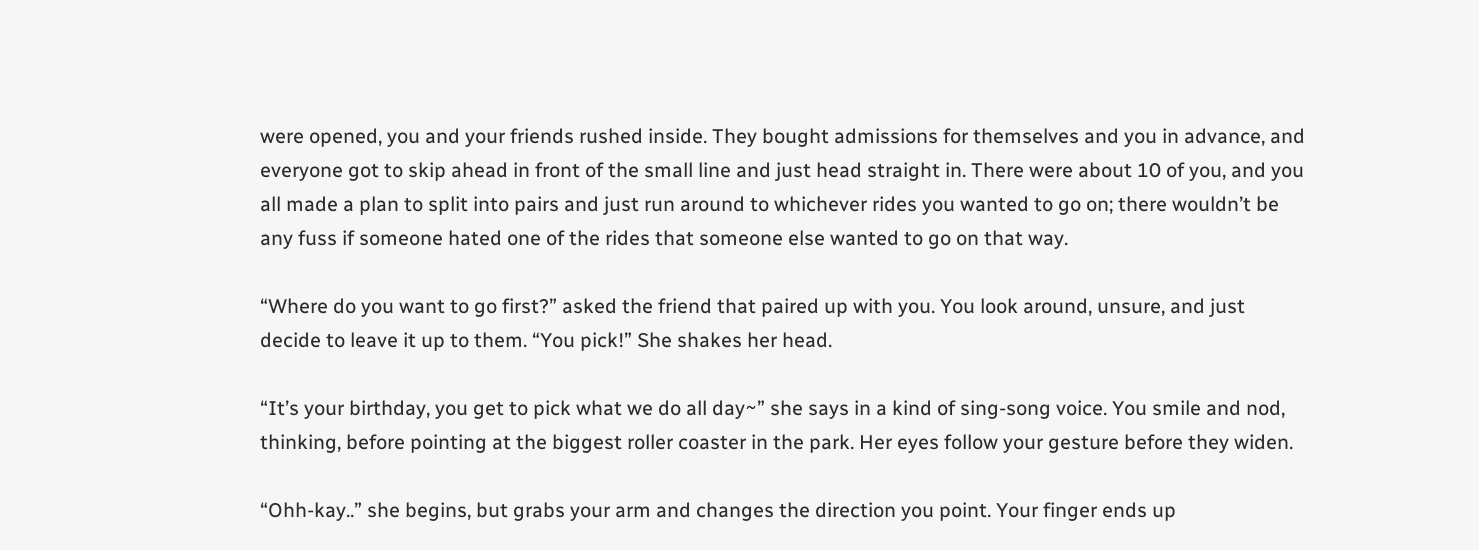were opened, you and your friends rushed inside. They bought admissions for themselves and you in advance, and everyone got to skip ahead in front of the small line and just head straight in. There were about 10 of you, and you all made a plan to split into pairs and just run around to whichever rides you wanted to go on; there wouldn’t be any fuss if someone hated one of the rides that someone else wanted to go on that way.

“Where do you want to go first?” asked the friend that paired up with you. You look around, unsure, and just decide to leave it up to them. “You pick!” She shakes her head.

“It’s your birthday, you get to pick what we do all day~” she says in a kind of sing-song voice. You smile and nod, thinking, before pointing at the biggest roller coaster in the park. Her eyes follow your gesture before they widen.

“Ohh-kay..” she begins, but grabs your arm and changes the direction you point. Your finger ends up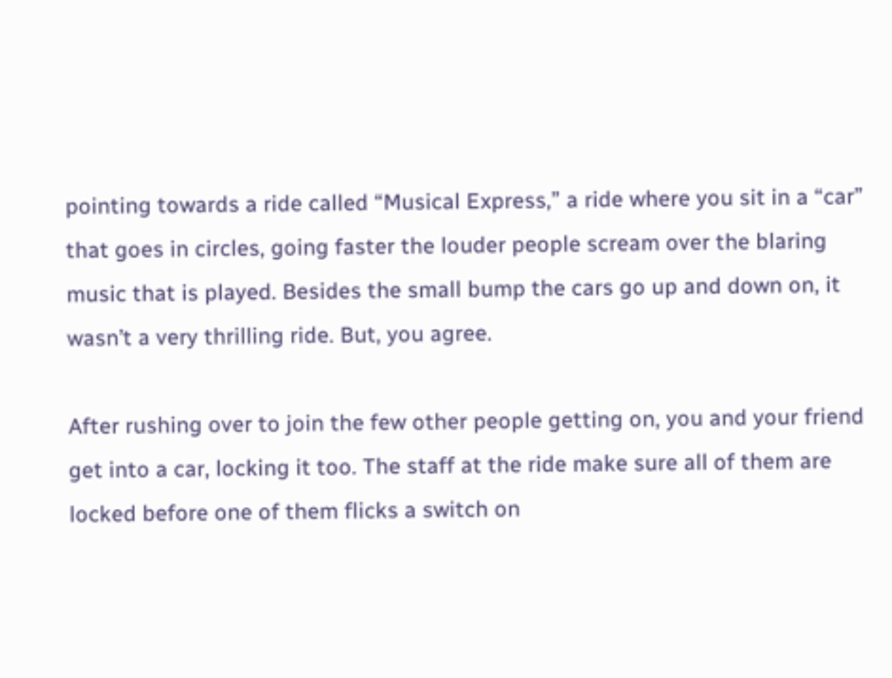pointing towards a ride called “Musical Express,” a ride where you sit in a “car” that goes in circles, going faster the louder people scream over the blaring music that is played. Besides the small bump the cars go up and down on, it wasn’t a very thrilling ride. But, you agree.

After rushing over to join the few other people getting on, you and your friend get into a car, locking it too. The staff at the ride make sure all of them are locked before one of them flicks a switch on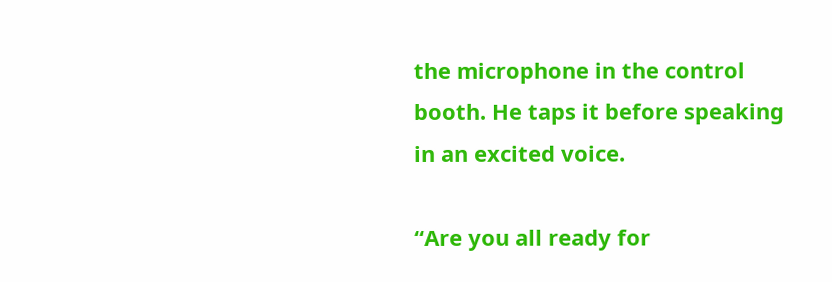the microphone in the control booth. He taps it before speaking in an excited voice.

“Are you all ready for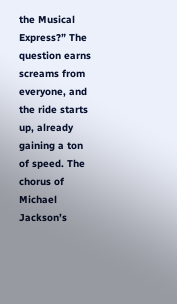the Musical Express?” The question earns screams from everyone, and the ride starts up, already gaining a ton of speed. The chorus of Michael Jackson’s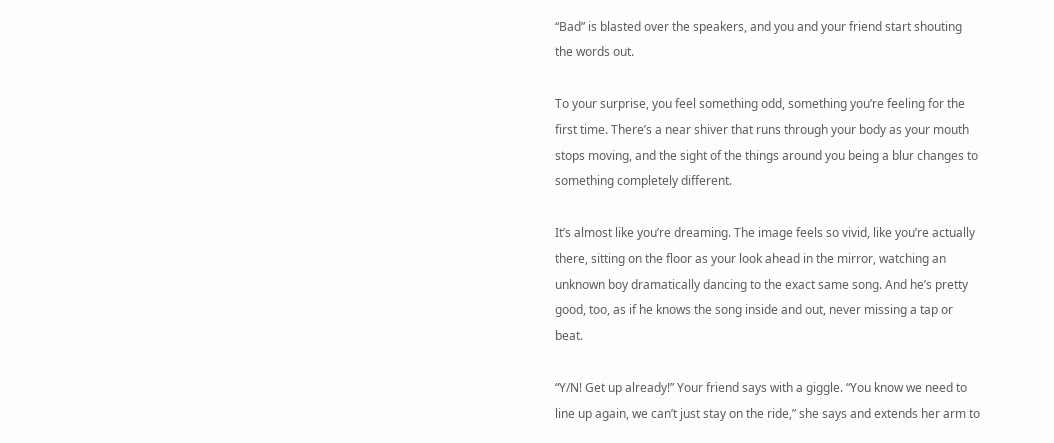“Bad” is blasted over the speakers, and you and your friend start shouting the words out.

To your surprise, you feel something odd, something you’re feeling for the first time. There’s a near shiver that runs through your body as your mouth stops moving, and the sight of the things around you being a blur changes to something completely different.

It’s almost like you’re dreaming. The image feels so vivid, like you’re actually there, sitting on the floor as your look ahead in the mirror, watching an unknown boy dramatically dancing to the exact same song. And he’s pretty good, too, as if he knows the song inside and out, never missing a tap or beat.

“Y/N! Get up already!” Your friend says with a giggle. “You know we need to line up again, we can’t just stay on the ride,” she says and extends her arm to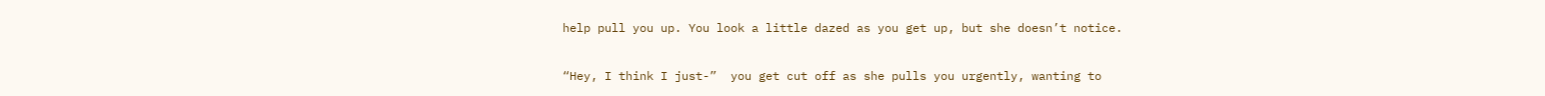help pull you up. You look a little dazed as you get up, but she doesn’t notice.

“Hey, I think I just-”  you get cut off as she pulls you urgently, wanting to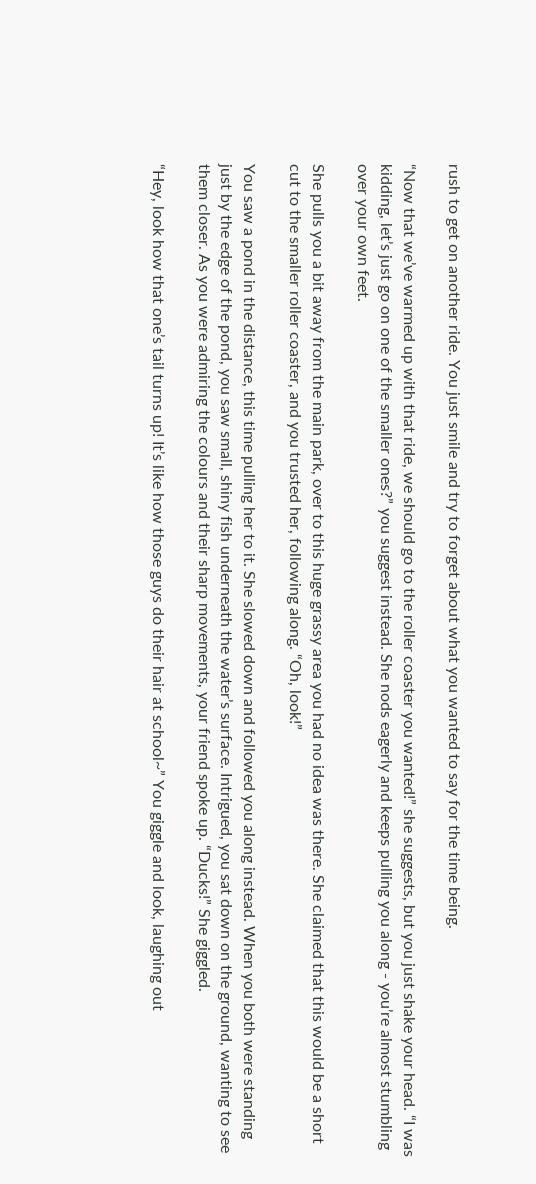rush to get on another ride. You just smile and try to forget about what you wanted to say for the time being.

“Now that we’ve warmed up with that ride, we should go to the roller coaster you wanted!” she suggests, but you just shake your head. “I was kidding, let’s just go on one of the smaller ones?” you suggest instead. She nods eagerly and keeps pulling you along - you’re almost stumbling over your own feet.

She pulls you a bit away from the main park, over to this huge grassy area you had no idea was there. She claimed that this would be a short cut to the smaller roller coaster, and you trusted her, following along. “Oh, look!”

You saw a pond in the distance, this time pulling her to it. She slowed down and followed you along instead. When you both were standing just by the edge of the pond, you saw small, shiny fish underneath the water’s surface. Intrigued, you sat down on the ground, wanting to see them closer. As you were admiring the colours and their sharp movements, your friend spoke up. “Ducks!” She giggled.

“Hey, look how that one’s tail turns up! It’s like how those guys do their hair at school~” You giggle and look, laughing out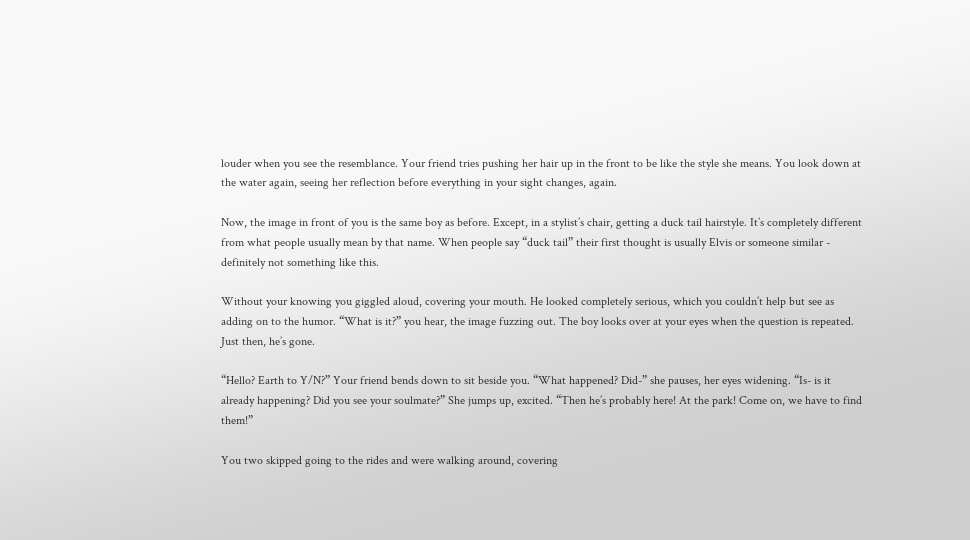louder when you see the resemblance. Your friend tries pushing her hair up in the front to be like the style she means. You look down at the water again, seeing her reflection before everything in your sight changes, again.

Now, the image in front of you is the same boy as before. Except, in a stylist’s chair, getting a duck tail hairstyle. It’s completely different from what people usually mean by that name. When people say “duck tail” their first thought is usually Elvis or someone similar - definitely not something like this.

Without your knowing you giggled aloud, covering your mouth. He looked completely serious, which you couldn’t help but see as adding on to the humor. “What is it?” you hear, the image fuzzing out. The boy looks over at your eyes when the question is repeated. Just then, he’s gone.

“Hello? Earth to Y/N?” Your friend bends down to sit beside you. “What happened? Did-” she pauses, her eyes widening. “Is- is it already happening? Did you see your soulmate?” She jumps up, excited. “Then he’s probably here! At the park! Come on, we have to find them!”

You two skipped going to the rides and were walking around, covering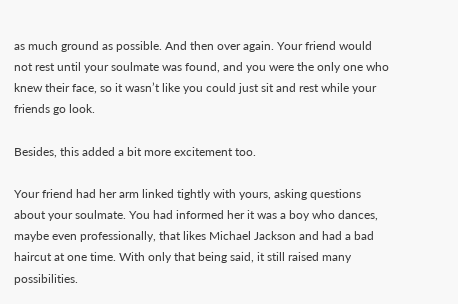as much ground as possible. And then over again. Your friend would not rest until your soulmate was found, and you were the only one who knew their face, so it wasn’t like you could just sit and rest while your friends go look.

Besides, this added a bit more excitement too.

Your friend had her arm linked tightly with yours, asking questions about your soulmate. You had informed her it was a boy who dances, maybe even professionally, that likes Michael Jackson and had a bad haircut at one time. With only that being said, it still raised many possibilities.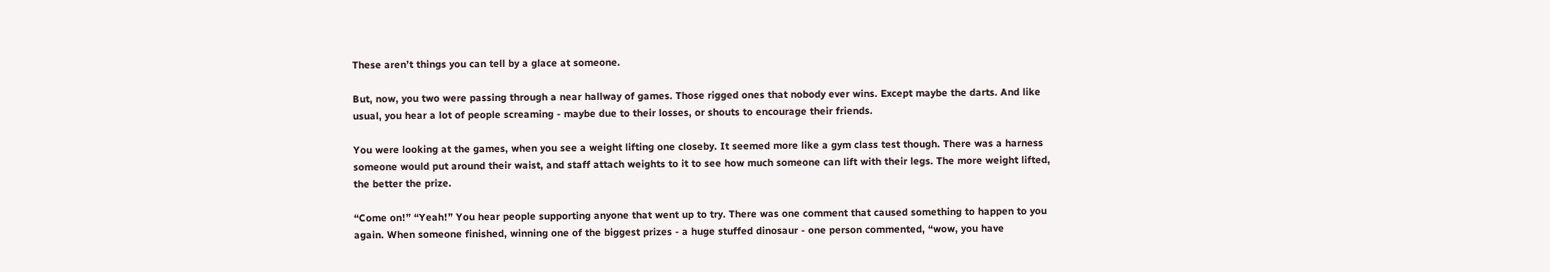These aren’t things you can tell by a glace at someone.

But, now, you two were passing through a near hallway of games. Those rigged ones that nobody ever wins. Except maybe the darts. And like usual, you hear a lot of people screaming - maybe due to their losses, or shouts to encourage their friends.

You were looking at the games, when you see a weight lifting one closeby. It seemed more like a gym class test though. There was a harness someone would put around their waist, and staff attach weights to it to see how much someone can lift with their legs. The more weight lifted, the better the prize.

“Come on!” “Yeah!” You hear people supporting anyone that went up to try. There was one comment that caused something to happen to you again. When someone finished, winning one of the biggest prizes - a huge stuffed dinosaur - one person commented, “wow, you have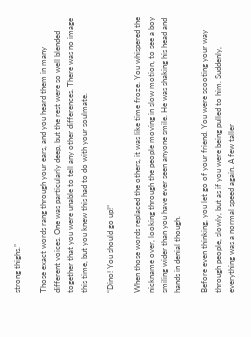strong thighs.”

Those exact words rang through your ears, and you heard them in many different voices. One was particularly deep, but the rest were so well blended together that you were unable to tell any other differences. There was no image this time, but you knew this had to do with your soulmate.

“Dino! You should go up!”

When those words replaced the others, it was like time froze. You whispered the nickname over, looking through the people moving in slow motion, to see a boy smiling wider than you have ever seen anyone smile. He was shaking his head and hands in denial though.

Before even thinking, you let go of your friend. You were scooting your way through people, slowly, but as if you were being pulled to him. Suddenly, everything was a normal speed again. A few taller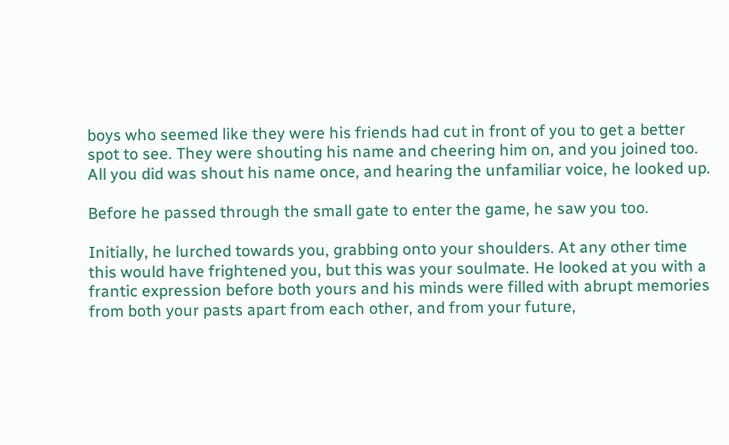boys who seemed like they were his friends had cut in front of you to get a better spot to see. They were shouting his name and cheering him on, and you joined too. All you did was shout his name once, and hearing the unfamiliar voice, he looked up.

Before he passed through the small gate to enter the game, he saw you too.

Initially, he lurched towards you, grabbing onto your shoulders. At any other time this would have frightened you, but this was your soulmate. He looked at you with a frantic expression before both yours and his minds were filled with abrupt memories from both your pasts apart from each other, and from your future,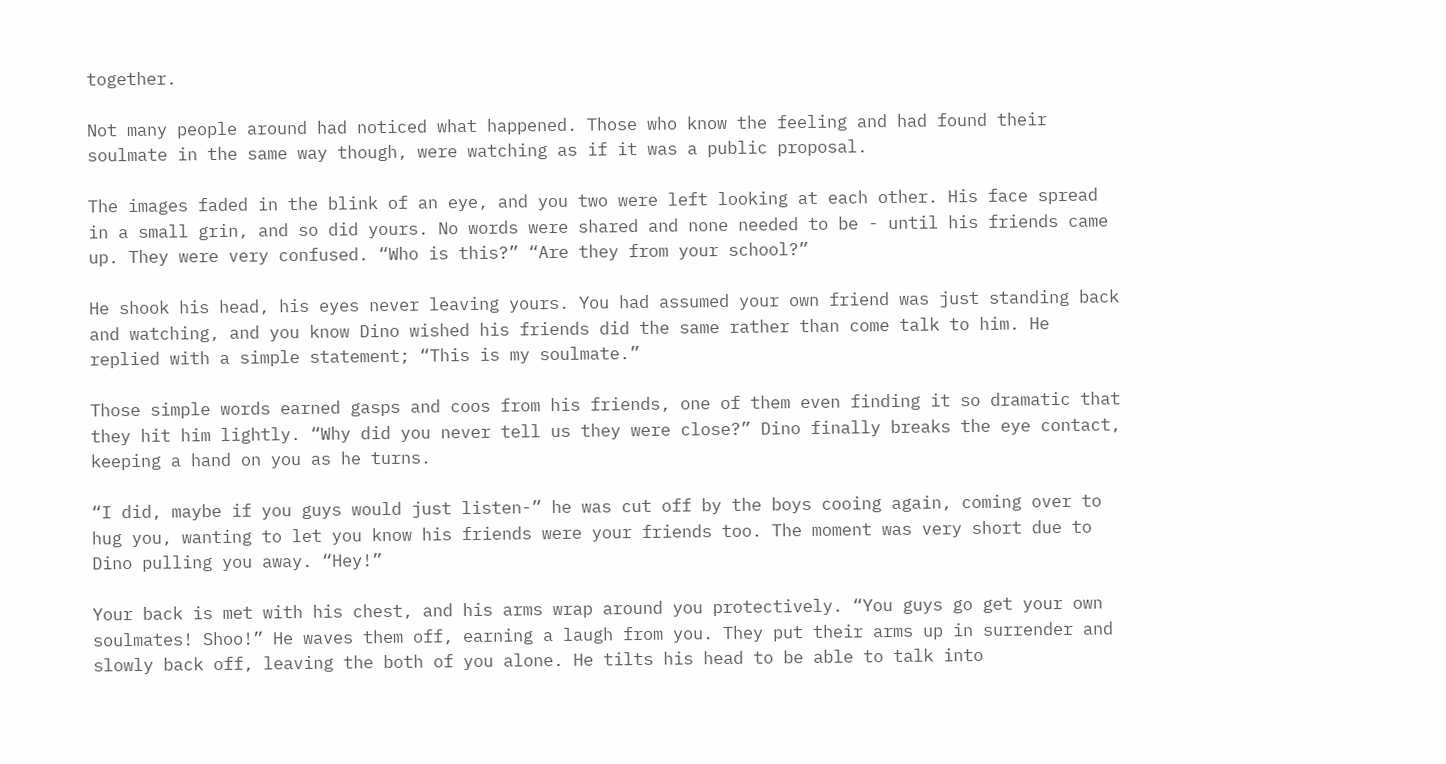together.

Not many people around had noticed what happened. Those who know the feeling and had found their soulmate in the same way though, were watching as if it was a public proposal.

The images faded in the blink of an eye, and you two were left looking at each other. His face spread in a small grin, and so did yours. No words were shared and none needed to be - until his friends came up. They were very confused. “Who is this?” “Are they from your school?”

He shook his head, his eyes never leaving yours. You had assumed your own friend was just standing back and watching, and you know Dino wished his friends did the same rather than come talk to him. He replied with a simple statement; “This is my soulmate.”

Those simple words earned gasps and coos from his friends, one of them even finding it so dramatic that they hit him lightly. “Why did you never tell us they were close?” Dino finally breaks the eye contact, keeping a hand on you as he turns.

“I did, maybe if you guys would just listen-” he was cut off by the boys cooing again, coming over to hug you, wanting to let you know his friends were your friends too. The moment was very short due to Dino pulling you away. “Hey!”

Your back is met with his chest, and his arms wrap around you protectively. “You guys go get your own soulmates! Shoo!” He waves them off, earning a laugh from you. They put their arms up in surrender and slowly back off, leaving the both of you alone. He tilts his head to be able to talk into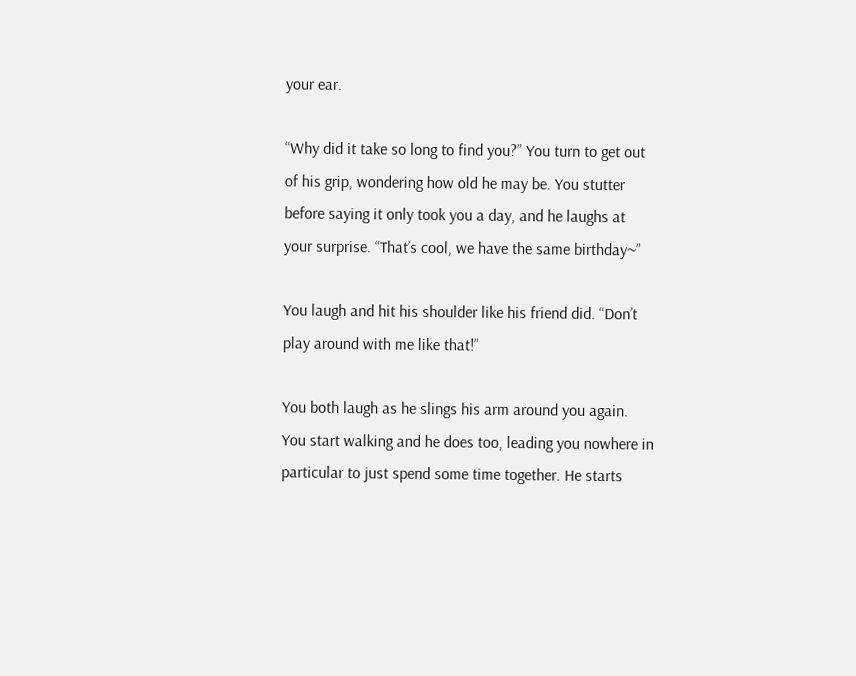your ear.

“Why did it take so long to find you?” You turn to get out of his grip, wondering how old he may be. You stutter before saying it only took you a day, and he laughs at your surprise. “That’s cool, we have the same birthday~”

You laugh and hit his shoulder like his friend did. “Don’t play around with me like that!”

You both laugh as he slings his arm around you again. You start walking and he does too, leading you nowhere in particular to just spend some time together. He starts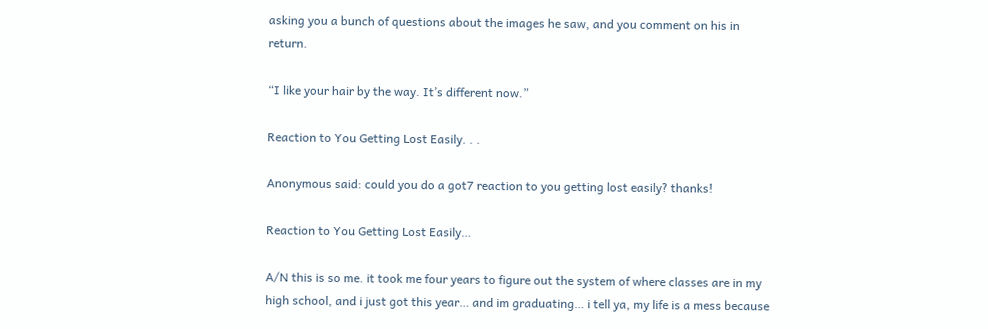asking you a bunch of questions about the images he saw, and you comment on his in return.

“I like your hair by the way. It’s different now.”

Reaction to You Getting Lost Easily. . .

Anonymous said: could you do a got7 reaction to you getting lost easily? thanks!

Reaction to You Getting Lost Easily…

A/N this is so me. it took me four years to figure out the system of where classes are in my high school, and i just got this year… and im graduating… i tell ya, my life is a mess because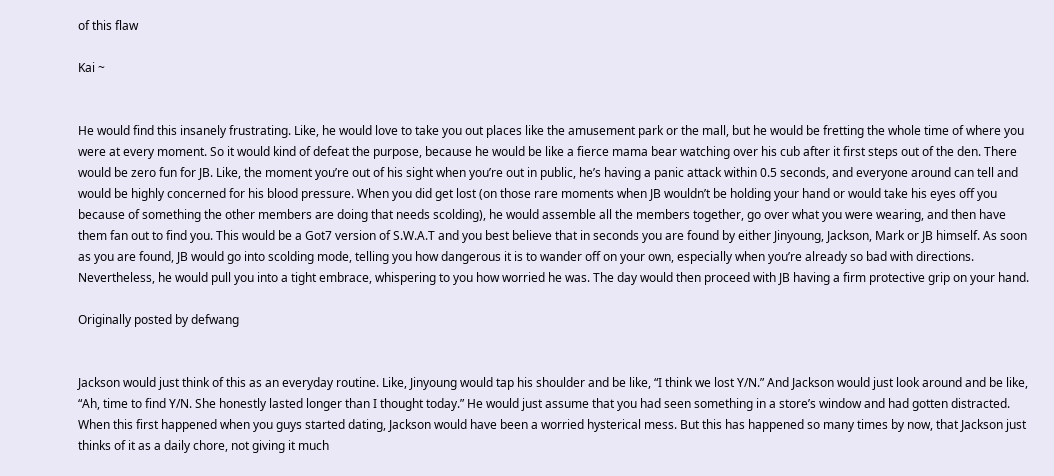of this flaw

Kai ~


He would find this insanely frustrating. Like, he would love to take you out places like the amusement park or the mall, but he would be fretting the whole time of where you were at every moment. So it would kind of defeat the purpose, because he would be like a fierce mama bear watching over his cub after it first steps out of the den. There would be zero fun for JB. Like, the moment you’re out of his sight when you’re out in public, he’s having a panic attack within 0.5 seconds, and everyone around can tell and would be highly concerned for his blood pressure. When you did get lost (on those rare moments when JB wouldn’t be holding your hand or would take his eyes off you because of something the other members are doing that needs scolding), he would assemble all the members together, go over what you were wearing, and then have them fan out to find you. This would be a Got7 version of S.W.A.T and you best believe that in seconds you are found by either Jinyoung, Jackson, Mark or JB himself. As soon as you are found, JB would go into scolding mode, telling you how dangerous it is to wander off on your own, especially when you’re already so bad with directions. Nevertheless, he would pull you into a tight embrace, whispering to you how worried he was. The day would then proceed with JB having a firm protective grip on your hand.

Originally posted by defwang


Jackson would just think of this as an everyday routine. Like, Jinyoung would tap his shoulder and be like, “I think we lost Y/N.” And Jackson would just look around and be like, “Ah, time to find Y/N. She honestly lasted longer than I thought today.” He would just assume that you had seen something in a store’s window and had gotten distracted. When this first happened when you guys started dating, Jackson would have been a worried hysterical mess. But this has happened so many times by now, that Jackson just thinks of it as a daily chore, not giving it much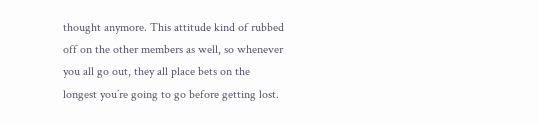thought anymore. This attitude kind of rubbed off on the other members as well, so whenever you all go out, they all place bets on the longest you’re going to go before getting lost.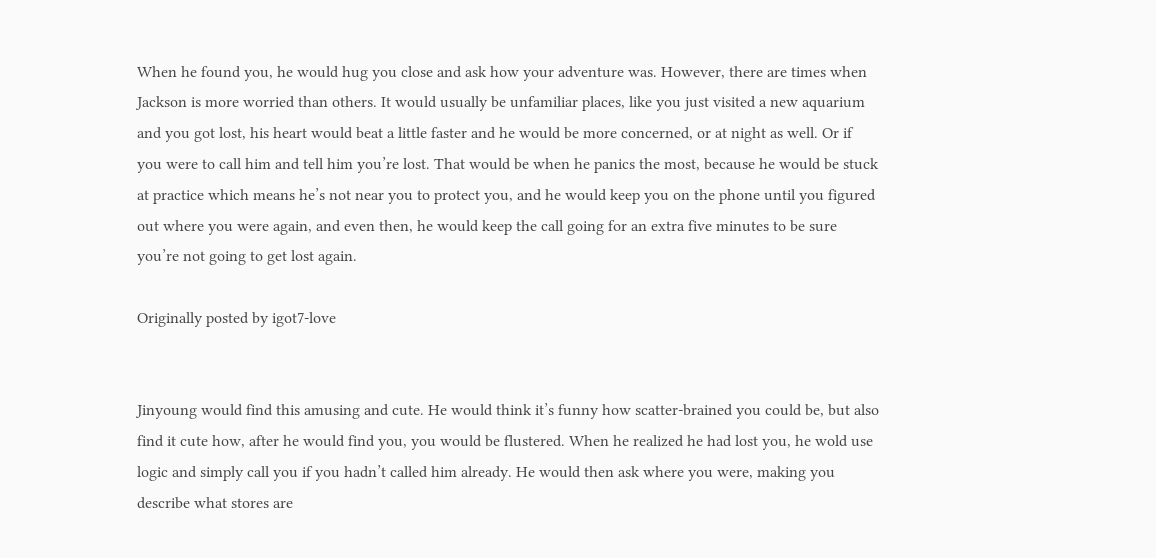When he found you, he would hug you close and ask how your adventure was. However, there are times when Jackson is more worried than others. It would usually be unfamiliar places, like you just visited a new aquarium and you got lost, his heart would beat a little faster and he would be more concerned, or at night as well. Or if you were to call him and tell him you’re lost. That would be when he panics the most, because he would be stuck at practice which means he’s not near you to protect you, and he would keep you on the phone until you figured out where you were again, and even then, he would keep the call going for an extra five minutes to be sure you’re not going to get lost again.

Originally posted by igot7-love


Jinyoung would find this amusing and cute. He would think it’s funny how scatter-brained you could be, but also find it cute how, after he would find you, you would be flustered. When he realized he had lost you, he wold use logic and simply call you if you hadn’t called him already. He would then ask where you were, making you describe what stores are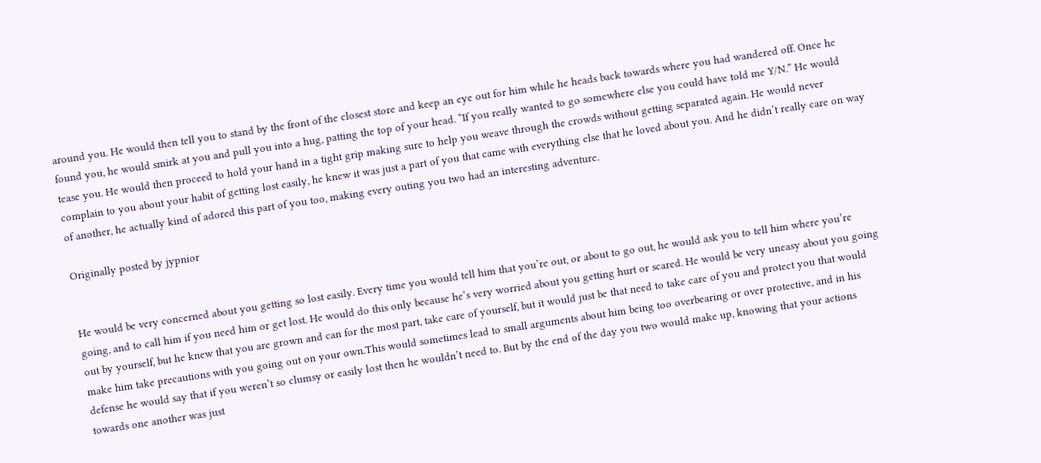around you. He would then tell you to stand by the front of the closest store and keep an eye out for him while he heads back towards where you had wandered off. Once he found you, he would smirk at you and pull you into a hug, patting the top of your head. “If you really wanted to go somewhere else you could have told me Y/N.” He would tease you. He would then proceed to hold your hand in a tight grip making sure to help you weave through the crowds without getting separated again. He would never complain to you about your habit of getting lost easily, he knew it was just a part of you that came with everything else that he loved about you. And he didn’t really care on way of another, he actually kind of adored this part of you too, making every outing you two had an interesting adventure.

Originally posted by jypnior


He would be very concerned about you getting so lost easily. Every time you would tell him that you’re out, or about to go out, he would ask you to tell him where you’re going, and to call him if you need him or get lost. He would do this only because he’s very worried about you getting hurt or scared. He would be very uneasy about you going out by yourself, but he knew that you are grown and can for the most part, take care of yourself, but it would just be that need to take care of you and protect you that would make him take precautions with you going out on your own.This would sometimes lead to small arguments about him being too overbearing or over protective, and in his defense he would say that if you weren’t so clumsy or easily lost then he wouldn’t need to. But by the end of the day you two would make up, knowing that your actions towards one another was just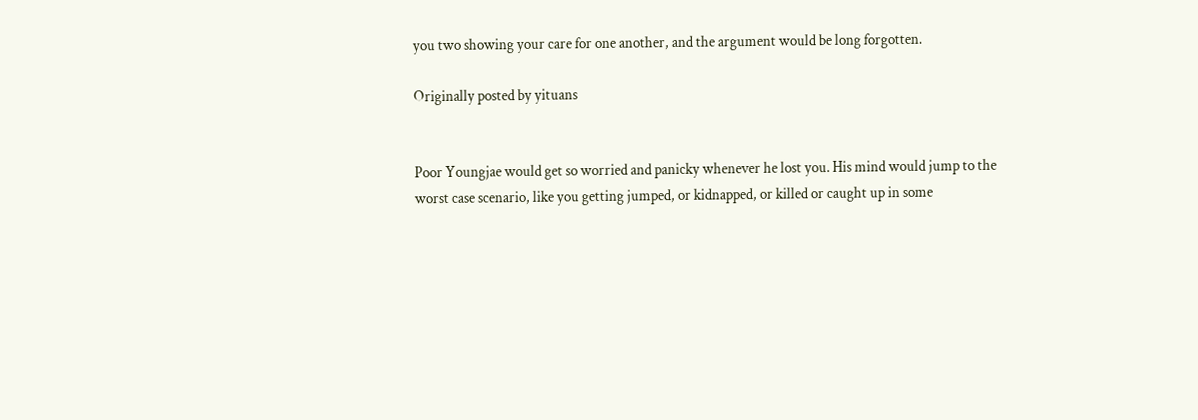you two showing your care for one another, and the argument would be long forgotten.

Originally posted by yituans


Poor Youngjae would get so worried and panicky whenever he lost you. His mind would jump to the worst case scenario, like you getting jumped, or kidnapped, or killed or caught up in some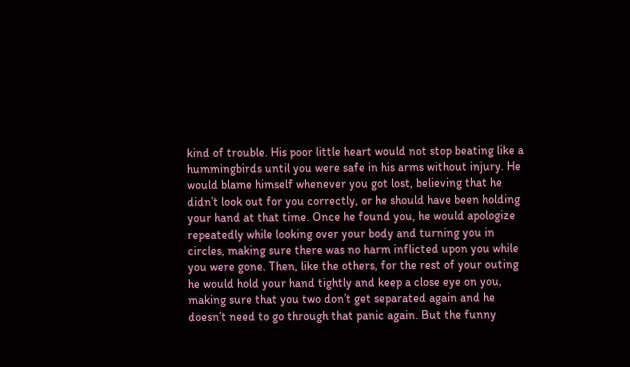kind of trouble. His poor little heart would not stop beating like a hummingbirds until you were safe in his arms without injury. He would blame himself whenever you got lost, believing that he didn’t look out for you correctly, or he should have been holding your hand at that time. Once he found you, he would apologize repeatedly while looking over your body and turning you in circles, making sure there was no harm inflicted upon you while you were gone. Then, like the others, for the rest of your outing he would hold your hand tightly and keep a close eye on you, making sure that you two don’t get separated again and he doesn’t need to go through that panic again. But the funny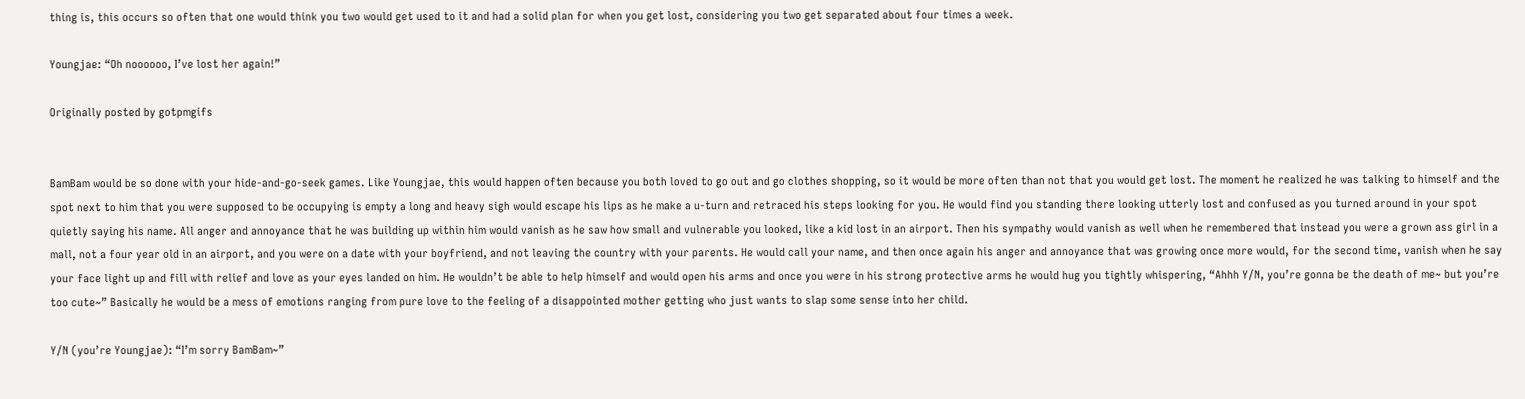thing is, this occurs so often that one would think you two would get used to it and had a solid plan for when you get lost, considering you two get separated about four times a week.

Youngjae: “Oh noooooo, I’ve lost her again!”

Originally posted by gotpmgifs


BamBam would be so done with your hide-and-go-seek games. Like Youngjae, this would happen often because you both loved to go out and go clothes shopping, so it would be more often than not that you would get lost. The moment he realized he was talking to himself and the spot next to him that you were supposed to be occupying is empty a long and heavy sigh would escape his lips as he make a u-turn and retraced his steps looking for you. He would find you standing there looking utterly lost and confused as you turned around in your spot quietly saying his name. All anger and annoyance that he was building up within him would vanish as he saw how small and vulnerable you looked, like a kid lost in an airport. Then his sympathy would vanish as well when he remembered that instead you were a grown ass girl in a mall, not a four year old in an airport, and you were on a date with your boyfriend, and not leaving the country with your parents. He would call your name, and then once again his anger and annoyance that was growing once more would, for the second time, vanish when he say your face light up and fill with relief and love as your eyes landed on him. He wouldn’t be able to help himself and would open his arms and once you were in his strong protective arms he would hug you tightly whispering, “Ahhh Y/N, you’re gonna be the death of me~ but you’re too cute~” Basically he would be a mess of emotions ranging from pure love to the feeling of a disappointed mother getting who just wants to slap some sense into her child.

Y/N (you’re Youngjae): “I’m sorry BamBam~”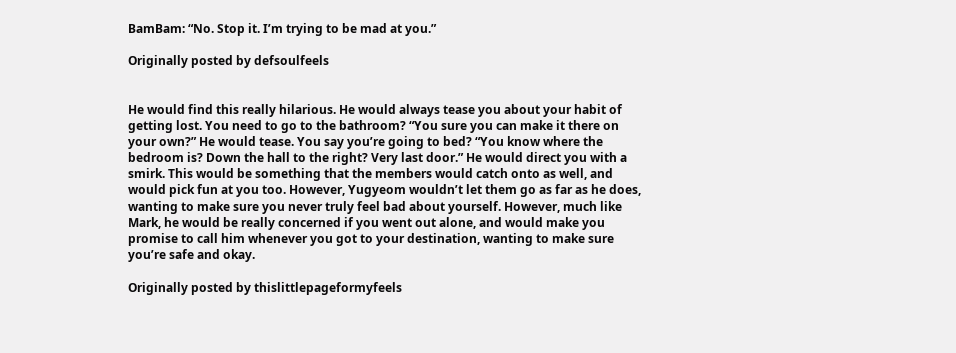BamBam: “No. Stop it. I’m trying to be mad at you.”

Originally posted by defsoulfeels


He would find this really hilarious. He would always tease you about your habit of getting lost. You need to go to the bathroom? “You sure you can make it there on your own?” He would tease. You say you’re going to bed? “You know where the bedroom is? Down the hall to the right? Very last door.” He would direct you with a smirk. This would be something that the members would catch onto as well, and would pick fun at you too. However, Yugyeom wouldn’t let them go as far as he does, wanting to make sure you never truly feel bad about yourself. However, much like Mark, he would be really concerned if you went out alone, and would make you promise to call him whenever you got to your destination, wanting to make sure you’re safe and okay.

Originally posted by thislittlepageformyfeels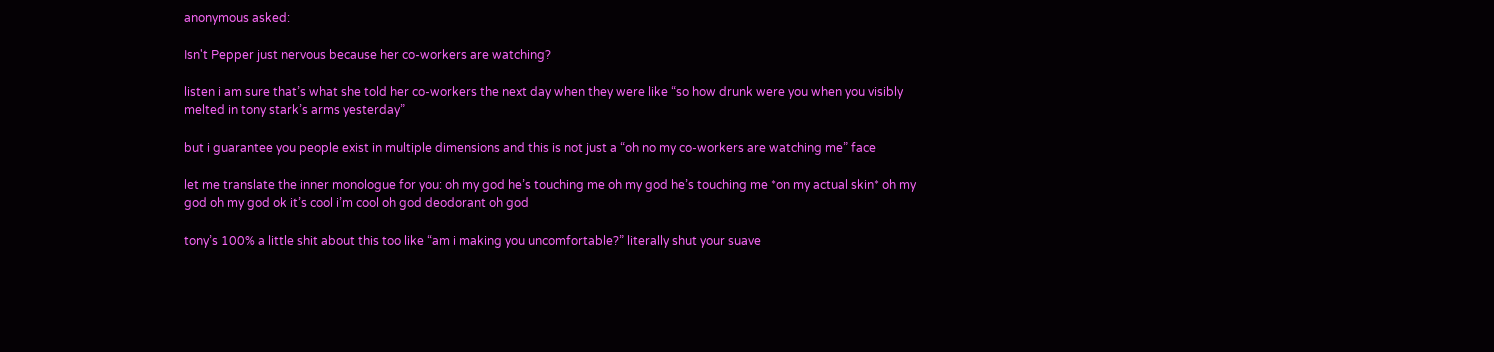anonymous asked:

Isn't Pepper just nervous because her co-workers are watching?

listen i am sure that’s what she told her co-workers the next day when they were like “so how drunk were you when you visibly melted in tony stark’s arms yesterday”

but i guarantee you people exist in multiple dimensions and this is not just a “oh no my co-workers are watching me” face

let me translate the inner monologue for you: oh my god he’s touching me oh my god he’s touching me *on my actual skin* oh my god oh my god ok it’s cool i’m cool oh god deodorant oh god

tony’s 100% a little shit about this too like “am i making you uncomfortable?” literally shut your suave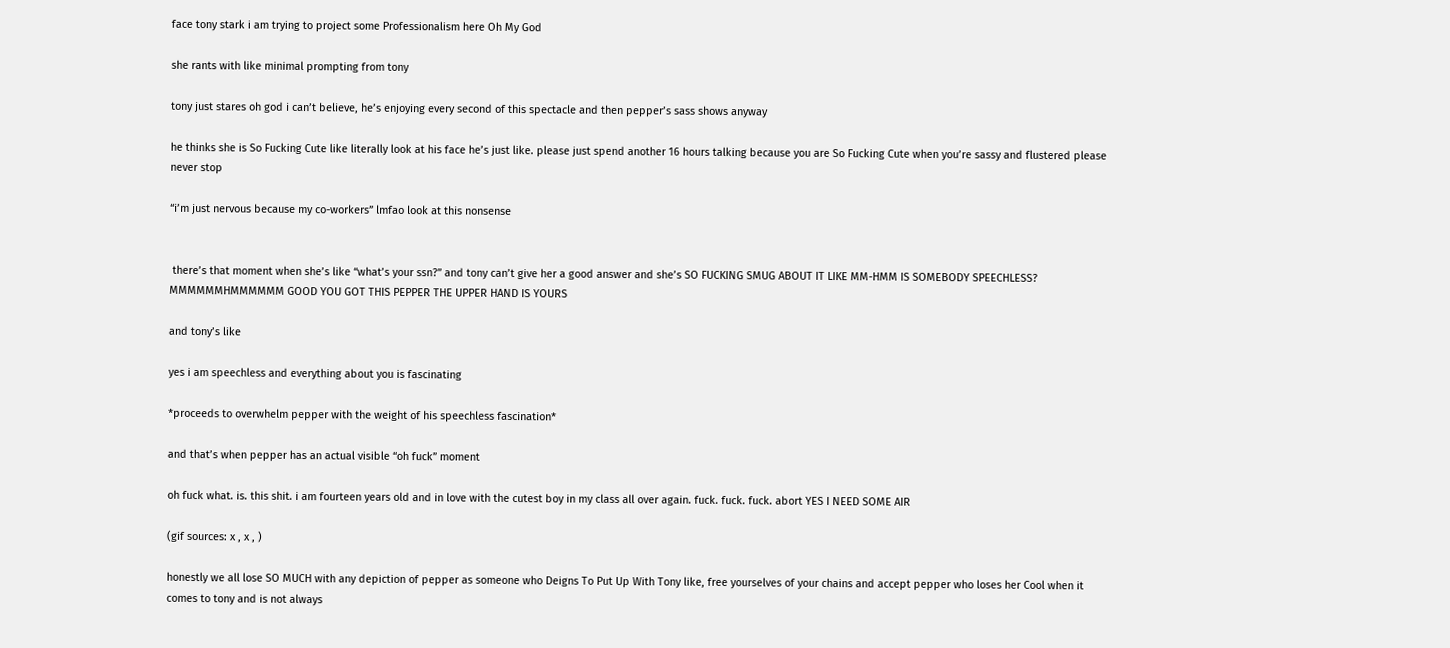face tony stark i am trying to project some Professionalism here Oh My God

she rants with like minimal prompting from tony

tony just stares oh god i can’t believe, he’s enjoying every second of this spectacle and then pepper’s sass shows anyway

he thinks she is So Fucking Cute like literally look at his face he’s just like. please just spend another 16 hours talking because you are So Fucking Cute when you’re sassy and flustered please never stop

“i’m just nervous because my co-workers” lmfao look at this nonsense


 there’s that moment when she’s like “what’s your ssn?” and tony can’t give her a good answer and she’s SO FUCKING SMUG ABOUT IT LIKE MM-HMM IS SOMEBODY SPEECHLESS? MMMMMMHMMMMMM GOOD YOU GOT THIS PEPPER THE UPPER HAND IS YOURS

and tony’s like

yes i am speechless and everything about you is fascinating

*proceeds to overwhelm pepper with the weight of his speechless fascination*

and that’s when pepper has an actual visible “oh fuck” moment

oh fuck what. is. this shit. i am fourteen years old and in love with the cutest boy in my class all over again. fuck. fuck. fuck. abort YES I NEED SOME AIR

(gif sources: x , x , )

honestly we all lose SO MUCH with any depiction of pepper as someone who Deigns To Put Up With Tony like, free yourselves of your chains and accept pepper who loses her Cool when it comes to tony and is not always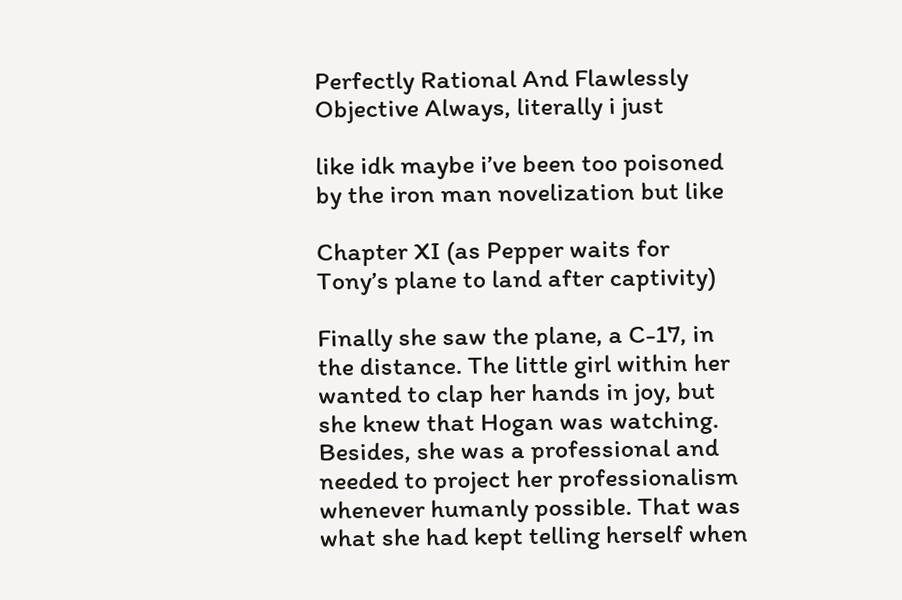Perfectly Rational And Flawlessly Objective Always, literally i just

like idk maybe i’ve been too poisoned by the iron man novelization but like

Chapter XI (as Pepper waits for Tony’s plane to land after captivity)

Finally she saw the plane, a C-17, in the distance. The little girl within her wanted to clap her hands in joy, but she knew that Hogan was watching. Besides, she was a professional and needed to project her professionalism whenever humanly possible. That was what she had kept telling herself when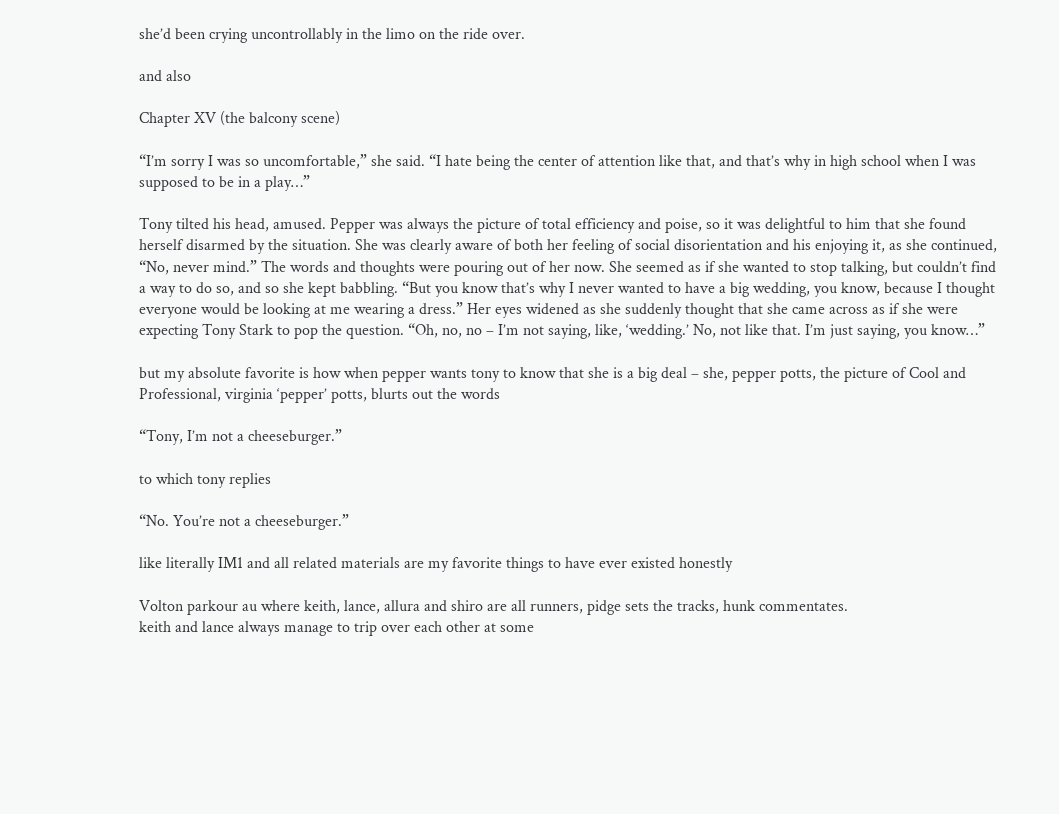she’d been crying uncontrollably in the limo on the ride over.

and also

Chapter XV (the balcony scene)

“I’m sorry I was so uncomfortable,” she said. “I hate being the center of attention like that, and that’s why in high school when I was supposed to be in a play…”

Tony tilted his head, amused. Pepper was always the picture of total efficiency and poise, so it was delightful to him that she found herself disarmed by the situation. She was clearly aware of both her feeling of social disorientation and his enjoying it, as she continued, “No, never mind.” The words and thoughts were pouring out of her now. She seemed as if she wanted to stop talking, but couldn’t find a way to do so, and so she kept babbling. “But you know that’s why I never wanted to have a big wedding, you know, because I thought everyone would be looking at me wearing a dress.” Her eyes widened as she suddenly thought that she came across as if she were expecting Tony Stark to pop the question. “Oh, no, no – I’m not saying, like, ‘wedding.’ No, not like that. I’m just saying, you know…”

but my absolute favorite is how when pepper wants tony to know that she is a big deal – she, pepper potts, the picture of Cool and Professional, virginia ‘pepper’ potts, blurts out the words

“Tony, I’m not a cheeseburger.”

to which tony replies

“No. You’re not a cheeseburger.”

like literally IM1 and all related materials are my favorite things to have ever existed honestly

Volton parkour au where keith, lance, allura and shiro are all runners, pidge sets the tracks, hunk commentates.
keith and lance always manage to trip over each other at some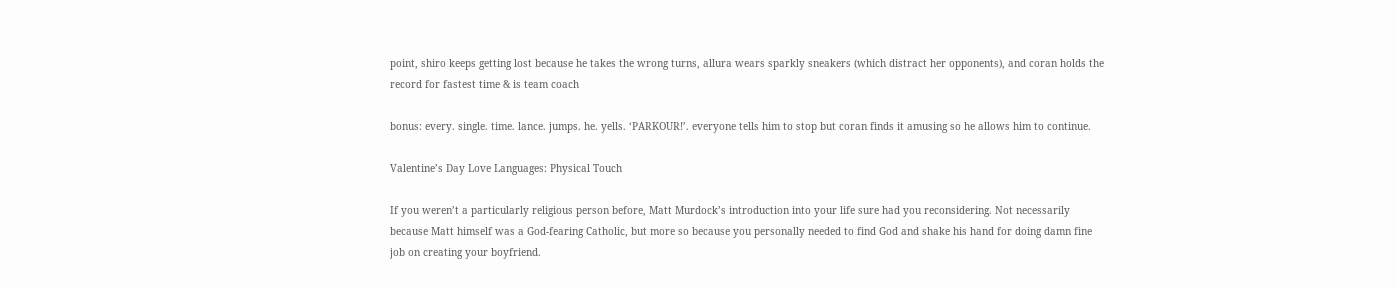point, shiro keeps getting lost because he takes the wrong turns, allura wears sparkly sneakers (which distract her opponents), and coran holds the record for fastest time & is team coach

bonus: every. single. time. lance. jumps. he. yells. ‘PARKOUR!’. everyone tells him to stop but coran finds it amusing so he allows him to continue.

Valentine’s Day Love Languages: Physical Touch

If you weren’t a particularly religious person before, Matt Murdock’s introduction into your life sure had you reconsidering. Not necessarily because Matt himself was a God-fearing Catholic, but more so because you personally needed to find God and shake his hand for doing damn fine job on creating your boyfriend.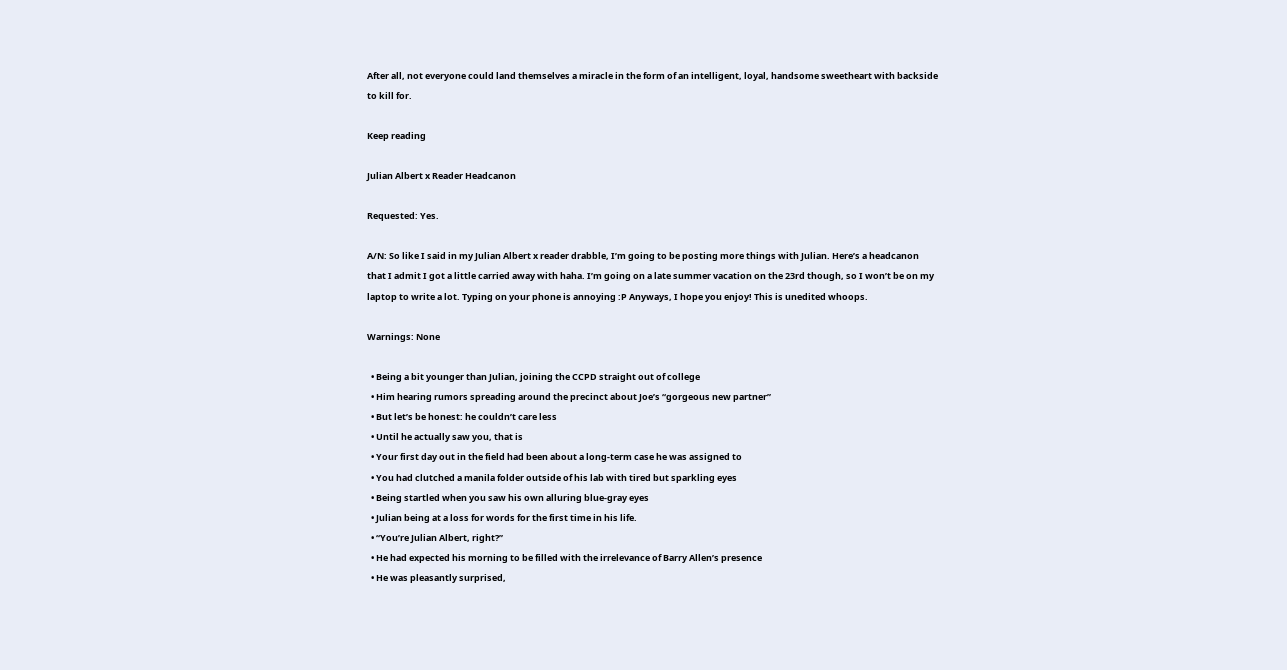After all, not everyone could land themselves a miracle in the form of an intelligent, loyal, handsome sweetheart with backside to kill for.

Keep reading

Julian Albert x Reader Headcanon

Requested: Yes.

A/N: So like I said in my Julian Albert x reader drabble, I’m going to be posting more things with Julian. Here’s a headcanon that I admit I got a little carried away with haha. I’m going on a late summer vacation on the 23rd though, so I won’t be on my laptop to write a lot. Typing on your phone is annoying :P Anyways, I hope you enjoy! This is unedited whoops.

Warnings: None

  • Being a bit younger than Julian, joining the CCPD straight out of college
  • Him hearing rumors spreading around the precinct about Joe’s “gorgeous new partner”
  • But let’s be honest: he couldn’t care less
  • Until he actually saw you, that is
  • Your first day out in the field had been about a long-term case he was assigned to
  • You had clutched a manila folder outside of his lab with tired but sparkling eyes
  • Being startled when you saw his own alluring blue-gray eyes
  • Julian being at a loss for words for the first time in his life.
  • “You’re Julian Albert, right?”
  • He had expected his morning to be filled with the irrelevance of Barry Allen’s presence
  • He was pleasantly surprised,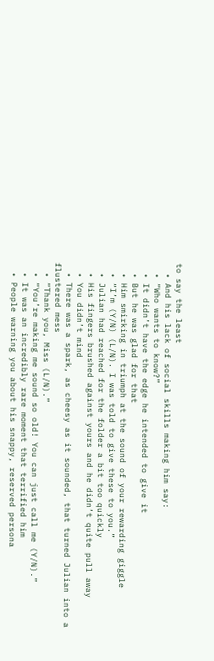to say the least
  • And his lack of social skills making him say:
  • “Who wants to know?”
  • It didn’t have the edge he intended to give it
  • But he was glad for that
  • Him smirking in triumph at the sound of your rewarding giggle
  • “I’m (Y/N) (L/N). I was told to give these to you.”
  • Julian had reached for the folder a bit too quickly
  • His fingers brushed against yours and he didn’t quite pull away
  • You didn’t mind
  • There was a spark, as cheesy as it sounded, that turned Julian into a flustered mess
  • “Thank you, Miss (L/N).”
  • “You’re making me sound so old! You can just call me (Y/N).”
  • It was an incredibly rare moment that terrified him
  • People warning you about his snappy, reserved persona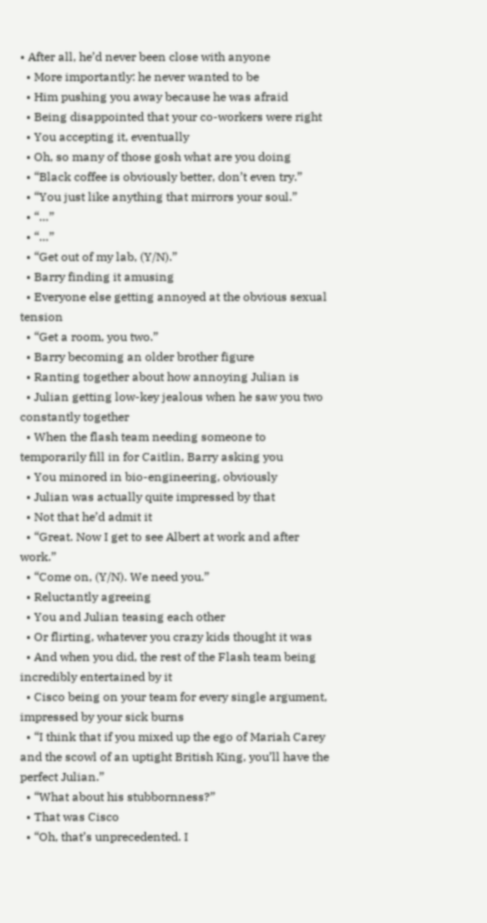• After all, he’d never been close with anyone
  • More importantly: he never wanted to be
  • Him pushing you away because he was afraid
  • Being disappointed that your co-workers were right
  • You accepting it, eventually
  • Oh, so many of those gosh what are you doing
  • “Black coffee is obviously better, don’t even try.”
  • “You just like anything that mirrors your soul.”
  • “…”
  • “…”
  • “Get out of my lab, (Y/N).”
  • Barry finding it amusing
  • Everyone else getting annoyed at the obvious sexual tension
  • “Get a room, you two.”
  • Barry becoming an older brother figure
  • Ranting together about how annoying Julian is
  • Julian getting low-key jealous when he saw you two constantly together
  • When the flash team needing someone to temporarily fill in for Caitlin, Barry asking you
  • You minored in bio-engineering, obviously
  • Julian was actually quite impressed by that
  • Not that he’d admit it
  • “Great. Now I get to see Albert at work and after work.”
  • “Come on, (Y/N). We need you.”
  • Reluctantly agreeing
  • You and Julian teasing each other
  • Or flirting, whatever you crazy kids thought it was
  • And when you did, the rest of the Flash team being incredibly entertained by it
  • Cisco being on your team for every single argument, impressed by your sick burns
  • “I think that if you mixed up the ego of Mariah Carey and the scowl of an uptight British King, you’ll have the perfect Julian.”
  • “What about his stubbornness?”
  • That was Cisco
  • “Oh, that’s unprecedented. I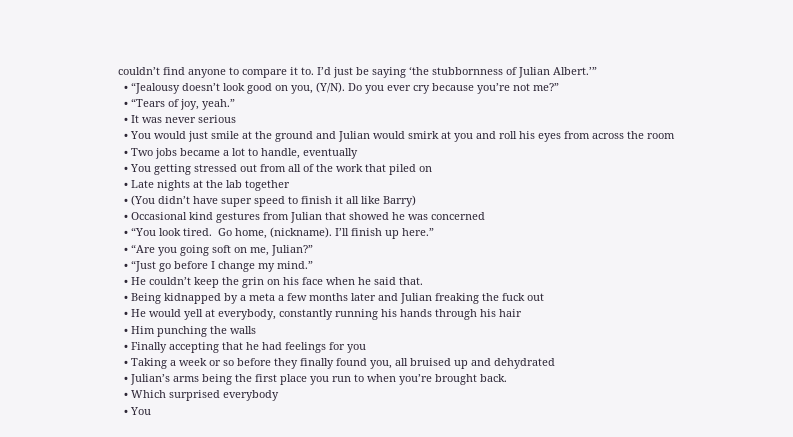couldn’t find anyone to compare it to. I’d just be saying ‘the stubbornness of Julian Albert.’”
  • “Jealousy doesn’t look good on you, (Y/N). Do you ever cry because you’re not me?”
  • “Tears of joy, yeah.”
  • It was never serious
  • You would just smile at the ground and Julian would smirk at you and roll his eyes from across the room
  • Two jobs became a lot to handle, eventually
  • You getting stressed out from all of the work that piled on
  • Late nights at the lab together
  • (You didn’t have super speed to finish it all like Barry)
  • Occasional kind gestures from Julian that showed he was concerned
  • “You look tired.  Go home, (nickname). I’ll finish up here.”
  • “Are you going soft on me, Julian?”
  • “Just go before I change my mind.”
  • He couldn’t keep the grin on his face when he said that.
  • Being kidnapped by a meta a few months later and Julian freaking the fuck out
  • He would yell at everybody, constantly running his hands through his hair
  • Him punching the walls
  • Finally accepting that he had feelings for you
  • Taking a week or so before they finally found you, all bruised up and dehydrated
  • Julian’s arms being the first place you run to when you’re brought back.
  • Which surprised everybody
  • You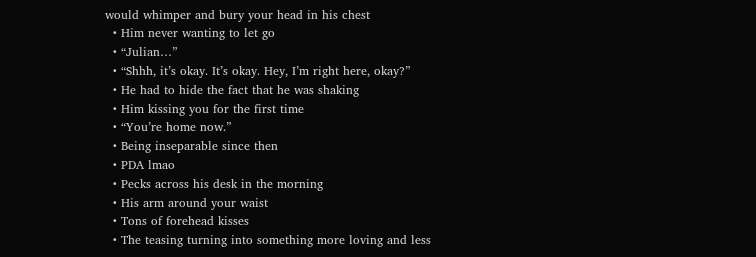would whimper and bury your head in his chest
  • Him never wanting to let go
  • “Julian…”
  • “Shhh, it’s okay. It’s okay. Hey, I’m right here, okay?”
  • He had to hide the fact that he was shaking
  • Him kissing you for the first time
  • “You’re home now.”
  • Being inseparable since then
  • PDA lmao
  • Pecks across his desk in the morning
  • His arm around your waist
  • Tons of forehead kisses
  • The teasing turning into something more loving and less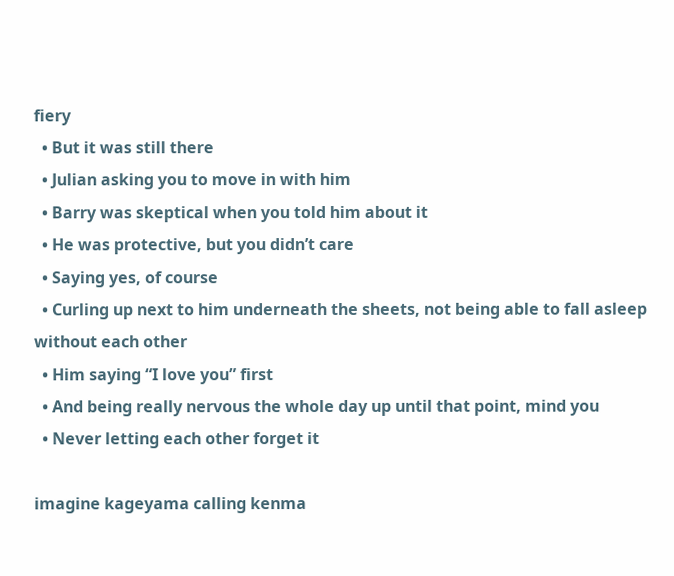fiery
  • But it was still there
  • Julian asking you to move in with him
  • Barry was skeptical when you told him about it
  • He was protective, but you didn’t care
  • Saying yes, of course
  • Curling up next to him underneath the sheets, not being able to fall asleep without each other
  • Him saying “I love you” first
  • And being really nervous the whole day up until that point, mind you
  • Never letting each other forget it

imagine kageyama calling kenma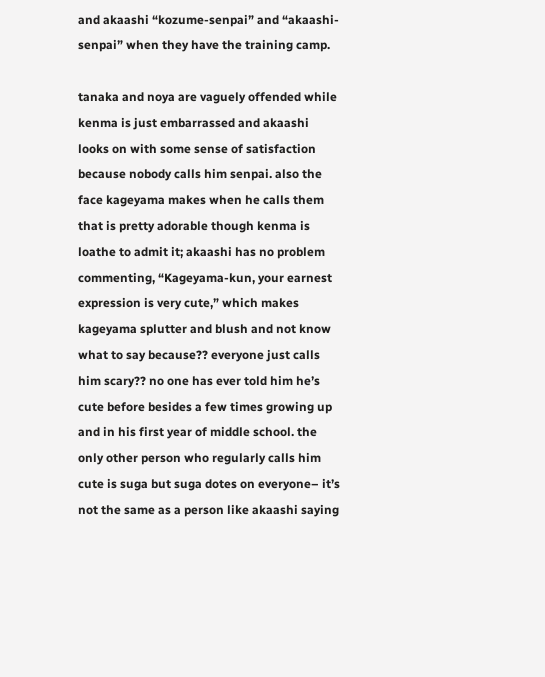and akaashi “kozume-senpai” and “akaashi-senpai” when they have the training camp.

tanaka and noya are vaguely offended while kenma is just embarrassed and akaashi looks on with some sense of satisfaction because nobody calls him senpai. also the face kageyama makes when he calls them that is pretty adorable though kenma is loathe to admit it; akaashi has no problem commenting, “Kageyama-kun, your earnest expression is very cute,” which makes kageyama splutter and blush and not know what to say because?? everyone just calls him scary?? no one has ever told him he’s cute before besides a few times growing up and in his first year of middle school. the only other person who regularly calls him cute is suga but suga dotes on everyone– it’s not the same as a person like akaashi saying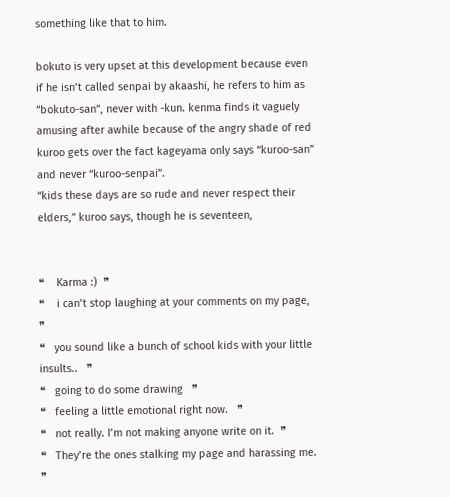something like that to him.

bokuto is very upset at this development because even if he isn’t called senpai by akaashi, he refers to him as “bokuto-san”, never with -kun. kenma finds it vaguely amusing after awhile because of the angry shade of red kuroo gets over the fact kageyama only says “kuroo-san” and never “kuroo-senpai”.
“kids these days are so rude and never respect their elders,” kuroo says, though he is seventeen,


❝    Karma :)  ❞
❝    i can’t stop laughing at your comments on my page,   ❞
❝   you sound like a bunch of school kids with your little insults..   ❞
❝   going to do some drawing   ❞
❝   feeling a little emotional right now.   ❞
❝   not really. I’m not making anyone write on it.  ❞
❝   They’re the ones stalking my page and harassing me.   ❞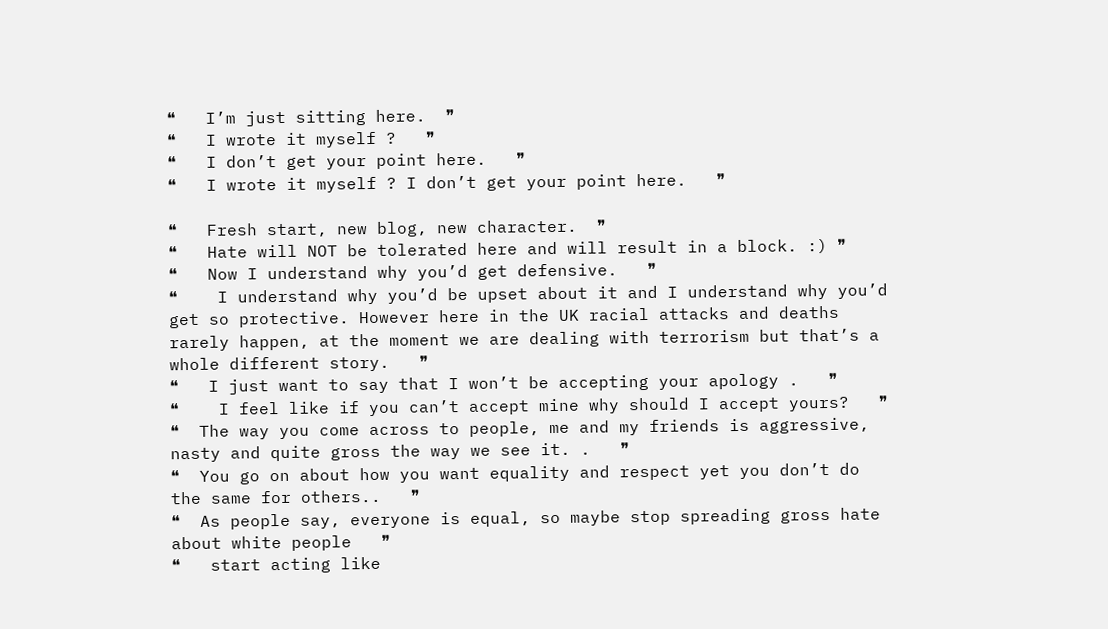❝   I’m just sitting here.  ❞
❝   I wrote it myself ?   ❞
❝   I don’t get your point here.   ❞
❝   I wrote it myself ? I don’t get your point here.   ❞

❝   Fresh start, new blog, new character.  ❞
❝   Hate will NOT be tolerated here and will result in a block. :) ❞
❝   Now I understand why you’d get defensive.   ❞
❝    I understand why you’d be upset about it and I understand why you’d get so protective. However here in the UK racial attacks and deaths rarely happen, at the moment we are dealing with terrorism but that’s a whole different story.   ❞
❝   I just want to say that I won’t be accepting your apology .   ❞
❝    I feel like if you can’t accept mine why should I accept yours?   ❞
❝  The way you come across to people, me and my friends is aggressive, nasty and quite gross the way we see it. .   ❞
❝  You go on about how you want equality and respect yet you don’t do the same for others..   ❞
❝  As people say, everyone is equal, so maybe stop spreading gross hate about white people   ❞
❝   start acting like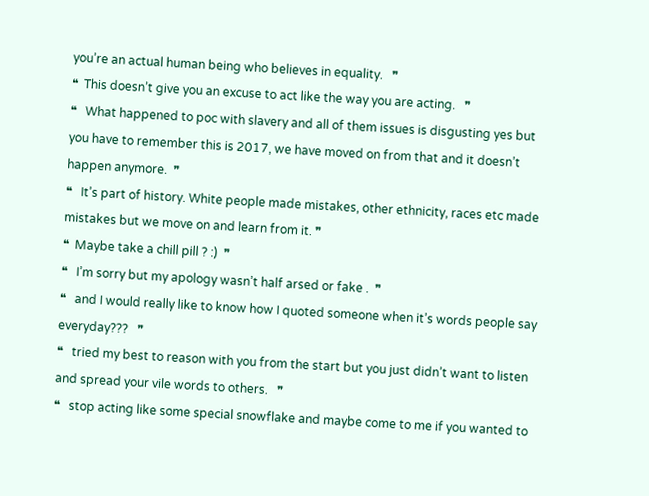you’re an actual human being who believes in equality.   ❞
❝  This doesn’t give you an excuse to act like the way you are acting.   ❞
❝   What happened to poc with slavery and all of them issues is disgusting yes but you have to remember this is 2017, we have moved on from that and it doesn’t happen anymore.  ❞
❝   It’s part of history. White people made mistakes, other ethnicity, races etc made mistakes but we move on and learn from it. ❞
❝  Maybe take a chill pill ? :)  ❞
❝   I’m sorry but my apology wasn’t half arsed or fake .  ❞
❝   and I would really like to know how I quoted someone when it’s words people say everyday???   ❞
❝   tried my best to reason with you from the start but you just didn’t want to listen and spread your vile words to others.   ❞
❝   stop acting like some special snowflake and maybe come to me if you wanted to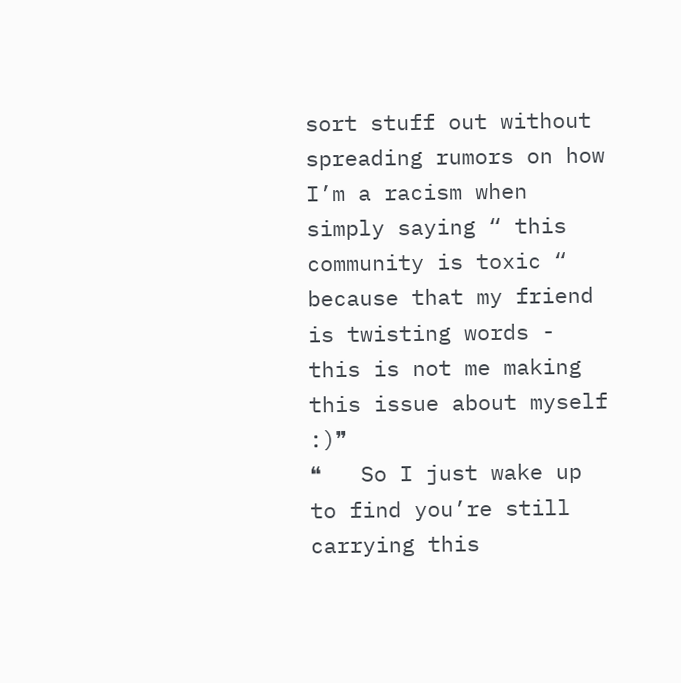sort stuff out without spreading rumors on how I’m a racism when simply saying “ this community is toxic “ because that my friend is twisting words - this is not me making this issue about myself :)❞
❝   So I just wake up to find you’re still carrying this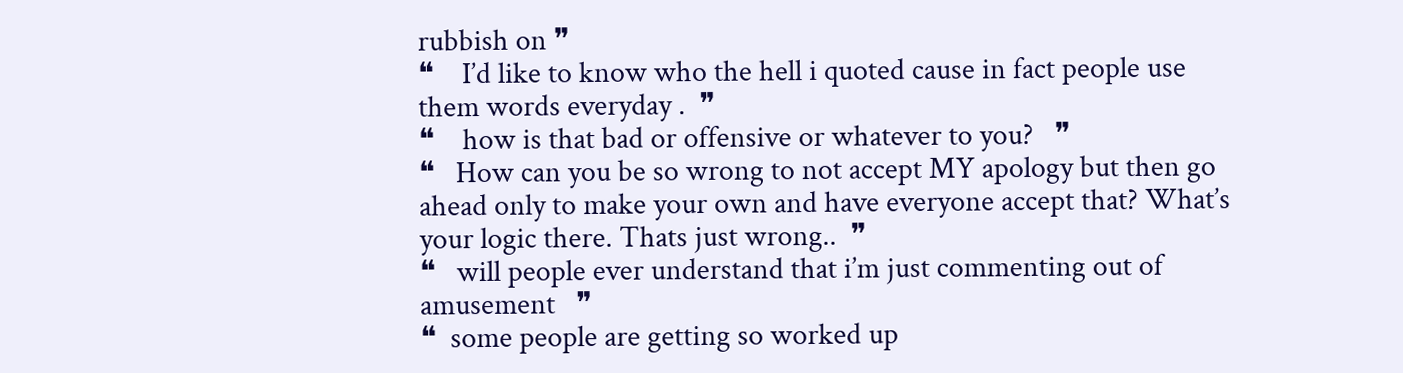rubbish on ❞
❝    I’d like to know who the hell i quoted cause in fact people use them words everyday .  ❞
❝    how is that bad or offensive or whatever to you?   ❞
❝   How can you be so wrong to not accept MY apology but then go ahead only to make your own and have everyone accept that? What’s your logic there. Thats just wrong..  ❞
❝   will people ever understand that i’m just commenting out of amusement   ❞
❝  some people are getting so worked up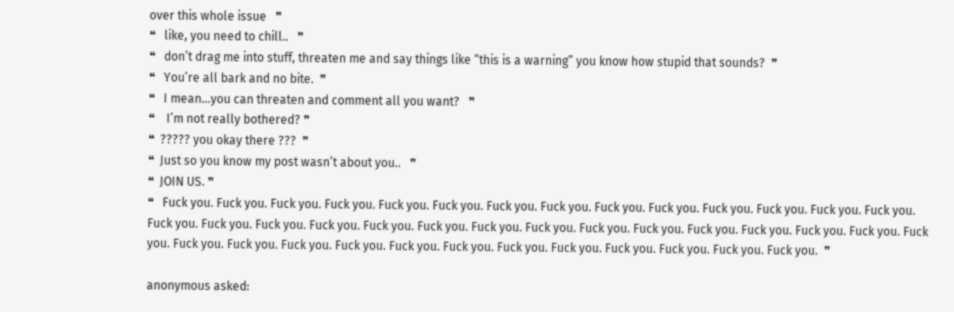over this whole issue   ❞
❝   like, you need to chill..   ❞
❝   don’t drag me into stuff, threaten me and say things like “this is a warning” you know how stupid that sounds?  ❞
❝   You’re all bark and no bite.  ❞
❝   I mean…you can threaten and comment all you want?   ❞
❝    I’m not really bothered? ❞
❝  ????? you okay there ???  ❞
❝  Just so you know my post wasn’t about you..   ❞
❝  JOIN US. ❞
❝   Fuck you. Fuck you. Fuck you. Fuck you. Fuck you. Fuck you. Fuck you. Fuck you. Fuck you. Fuck you. Fuck you. Fuck you. Fuck you. Fuck you. Fuck you. Fuck you. Fuck you. Fuck you. Fuck you. Fuck you. Fuck you. Fuck you. Fuck you. Fuck you. Fuck you. Fuck you. Fuck you. Fuck you. Fuck you. Fuck you. Fuck you. Fuck you. Fuck you. Fuck you. Fuck you. Fuck you. Fuck you. Fuck you. Fuck you. Fuck you. Fuck you.  ❞

anonymous asked: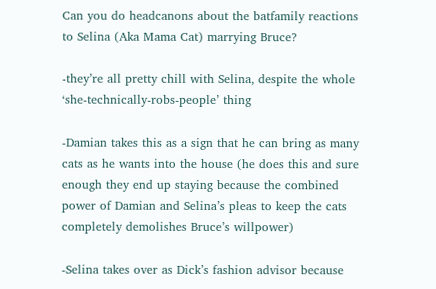Can you do headcanons about the batfamily reactions to Selina (Aka Mama Cat) marrying Bruce?

-they’re all pretty chill with Selina, despite the whole ‘she-technically-robs-people’ thing

-Damian takes this as a sign that he can bring as many cats as he wants into the house (he does this and sure enough they end up staying because the combined power of Damian and Selina’s pleas to keep the cats completely demolishes Bruce’s willpower)

-Selina takes over as Dick’s fashion advisor because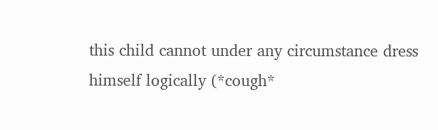this child cannot under any circumstance dress himself logically (*cough*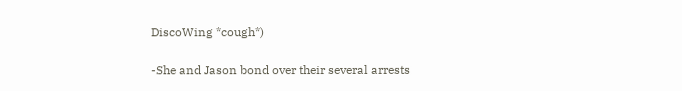DiscoWing *cough*)

-She and Jason bond over their several arrests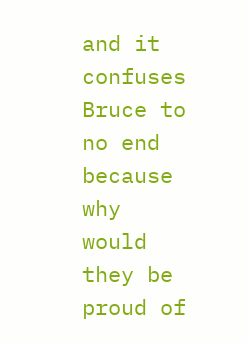and it confuses Bruce to no end because why would they be proud of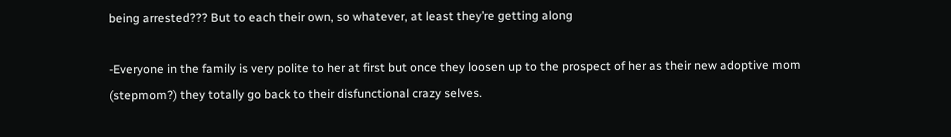being arrested??? But to each their own, so whatever, at least they’re getting along

-Everyone in the family is very polite to her at first but once they loosen up to the prospect of her as their new adoptive mom (stepmom?) they totally go back to their disfunctional crazy selves.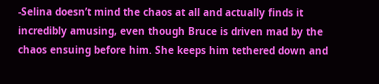-Selina doesn’t mind the chaos at all and actually finds it incredibly amusing, even though Bruce is driven mad by the chaos ensuing before him. She keeps him tethered down and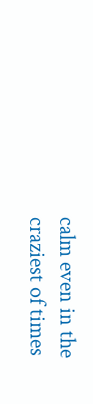calm even in the craziest of times